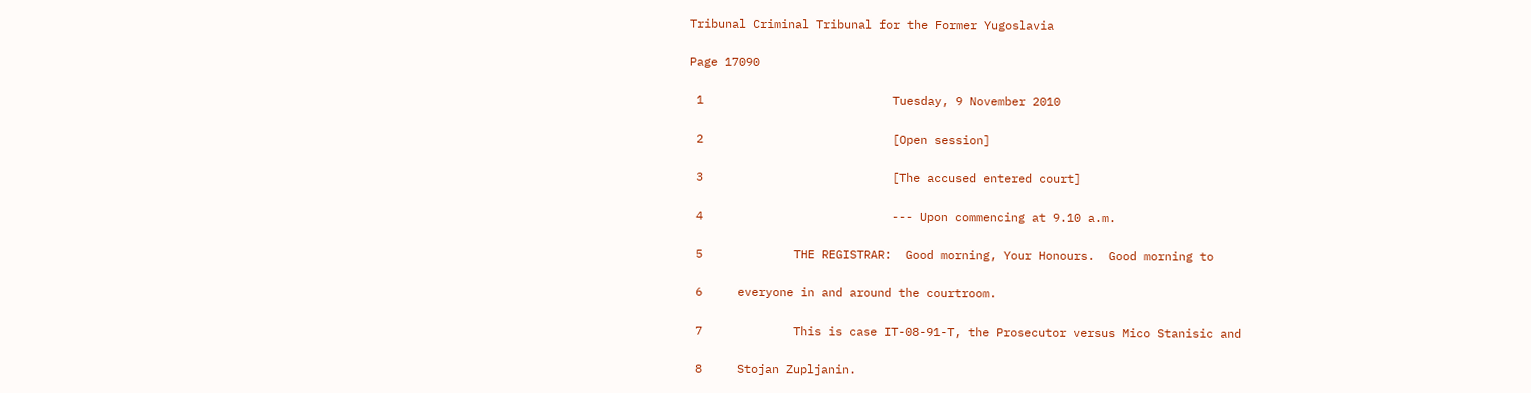Tribunal Criminal Tribunal for the Former Yugoslavia

Page 17090

 1                           Tuesday, 9 November 2010

 2                           [Open session]

 3                           [The accused entered court]

 4                           --- Upon commencing at 9.10 a.m.

 5             THE REGISTRAR:  Good morning, Your Honours.  Good morning to

 6     everyone in and around the courtroom.

 7             This is case IT-08-91-T, the Prosecutor versus Mico Stanisic and

 8     Stojan Zupljanin.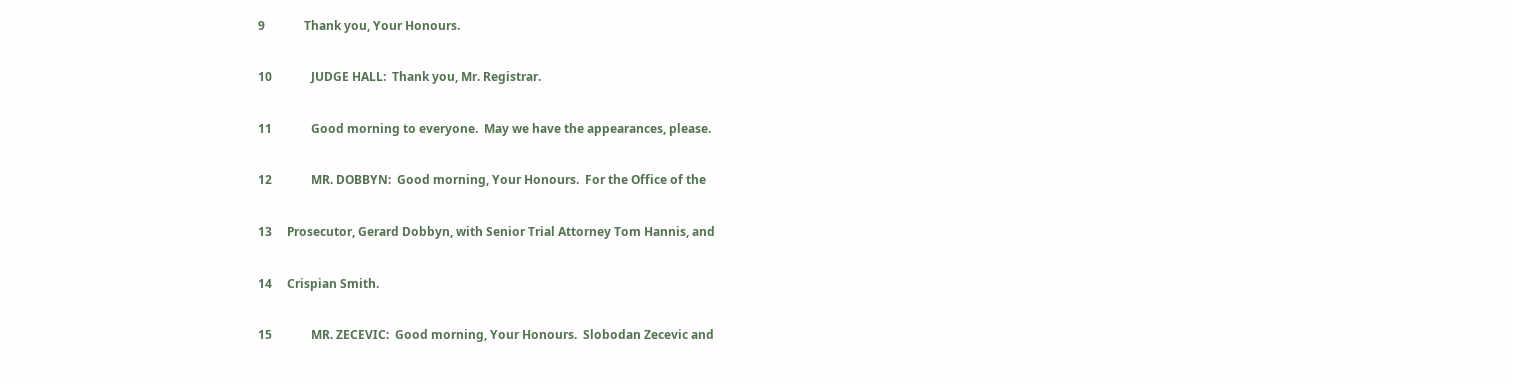9             Thank you, Your Honours.

10             JUDGE HALL:  Thank you, Mr. Registrar.

11             Good morning to everyone.  May we have the appearances, please.

12             MR. DOBBYN:  Good morning, Your Honours.  For the Office of the

13     Prosecutor, Gerard Dobbyn, with Senior Trial Attorney Tom Hannis, and

14     Crispian Smith.

15             MR. ZECEVIC:  Good morning, Your Honours.  Slobodan Zecevic and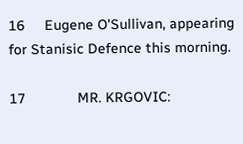16     Eugene O'Sullivan, appearing for Stanisic Defence this morning.

17             MR. KRGOVIC: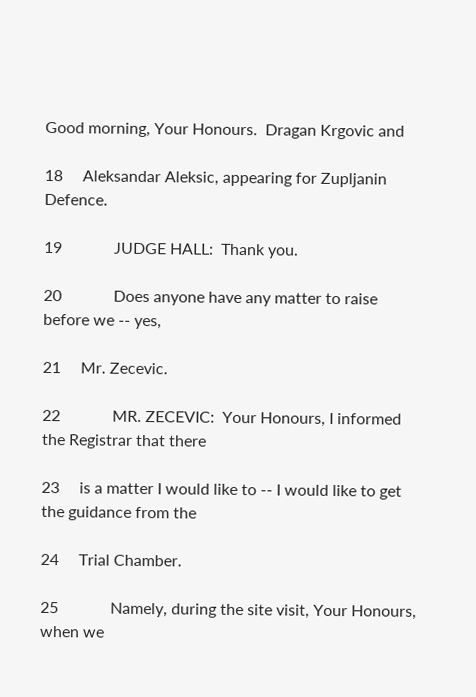Good morning, Your Honours.  Dragan Krgovic and

18     Aleksandar Aleksic, appearing for Zupljanin Defence.

19             JUDGE HALL:  Thank you.

20             Does anyone have any matter to raise before we -- yes,

21     Mr. Zecevic.

22             MR. ZECEVIC:  Your Honours, I informed the Registrar that there

23     is a matter I would like to -- I would like to get the guidance from the

24     Trial Chamber.

25             Namely, during the site visit, Your Honours, when we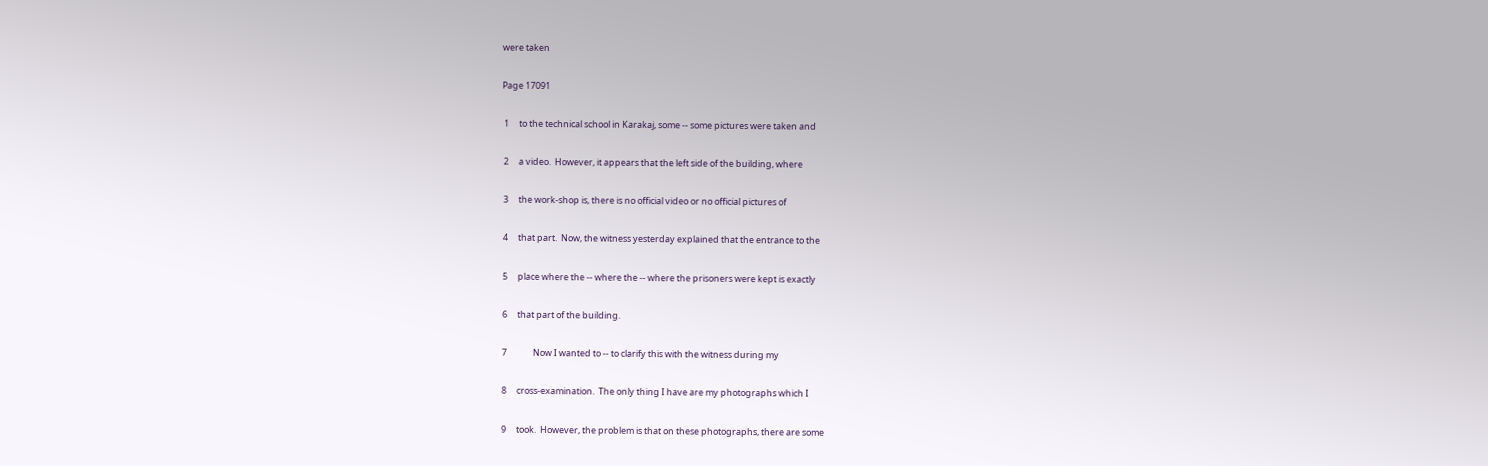were taken

Page 17091

 1     to the technical school in Karakaj, some -- some pictures were taken and

 2     a video.  However, it appears that the left side of the building, where

 3     the work-shop is, there is no official video or no official pictures of

 4     that part.  Now, the witness yesterday explained that the entrance to the

 5     place where the -- where the -- where the prisoners were kept is exactly

 6     that part of the building.

 7             Now I wanted to -- to clarify this with the witness during my

 8     cross-examination.  The only thing I have are my photographs which I

 9     took.  However, the problem is that on these photographs, there are some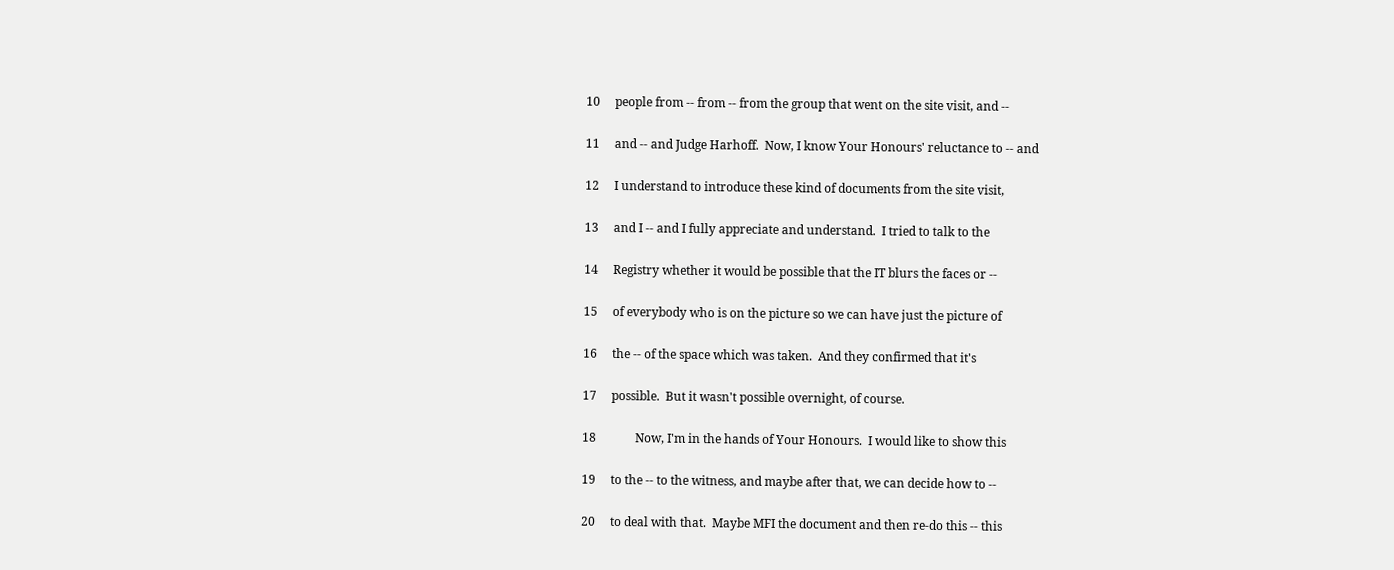10     people from -- from -- from the group that went on the site visit, and --

11     and -- and Judge Harhoff.  Now, I know Your Honours' reluctance to -- and

12     I understand to introduce these kind of documents from the site visit,

13     and I -- and I fully appreciate and understand.  I tried to talk to the

14     Registry whether it would be possible that the IT blurs the faces or --

15     of everybody who is on the picture so we can have just the picture of

16     the -- of the space which was taken.  And they confirmed that it's

17     possible.  But it wasn't possible overnight, of course.

18             Now, I'm in the hands of Your Honours.  I would like to show this

19     to the -- to the witness, and maybe after that, we can decide how to --

20     to deal with that.  Maybe MFI the document and then re-do this -- this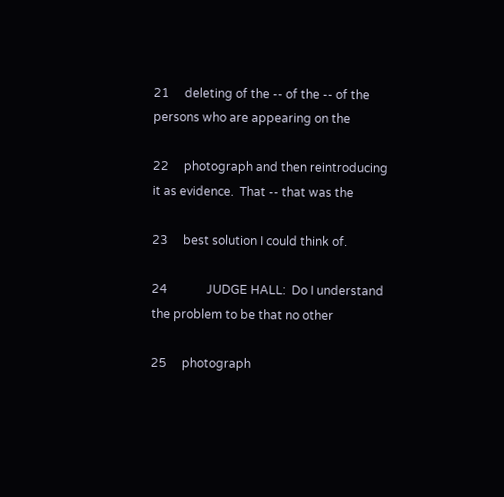21     deleting of the -- of the -- of the persons who are appearing on the

22     photograph and then reintroducing it as evidence.  That -- that was the

23     best solution I could think of.

24             JUDGE HALL:  Do I understand the problem to be that no other

25     photograph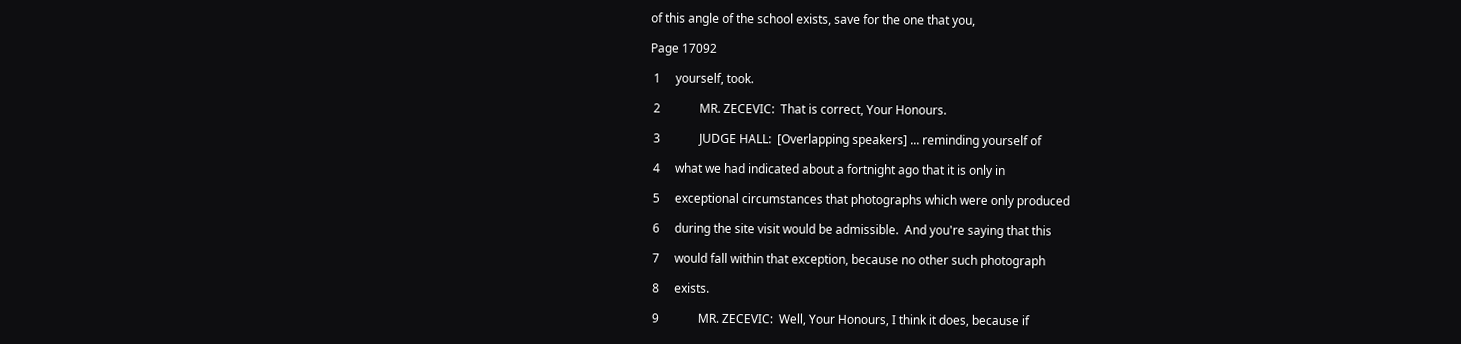of this angle of the school exists, save for the one that you,

Page 17092

 1     yourself, took.

 2             MR. ZECEVIC:  That is correct, Your Honours.

 3             JUDGE HALL:  [Overlapping speakers] ... reminding yourself of

 4     what we had indicated about a fortnight ago that it is only in

 5     exceptional circumstances that photographs which were only produced

 6     during the site visit would be admissible.  And you're saying that this

 7     would fall within that exception, because no other such photograph

 8     exists.

 9             MR. ZECEVIC:  Well, Your Honours, I think it does, because if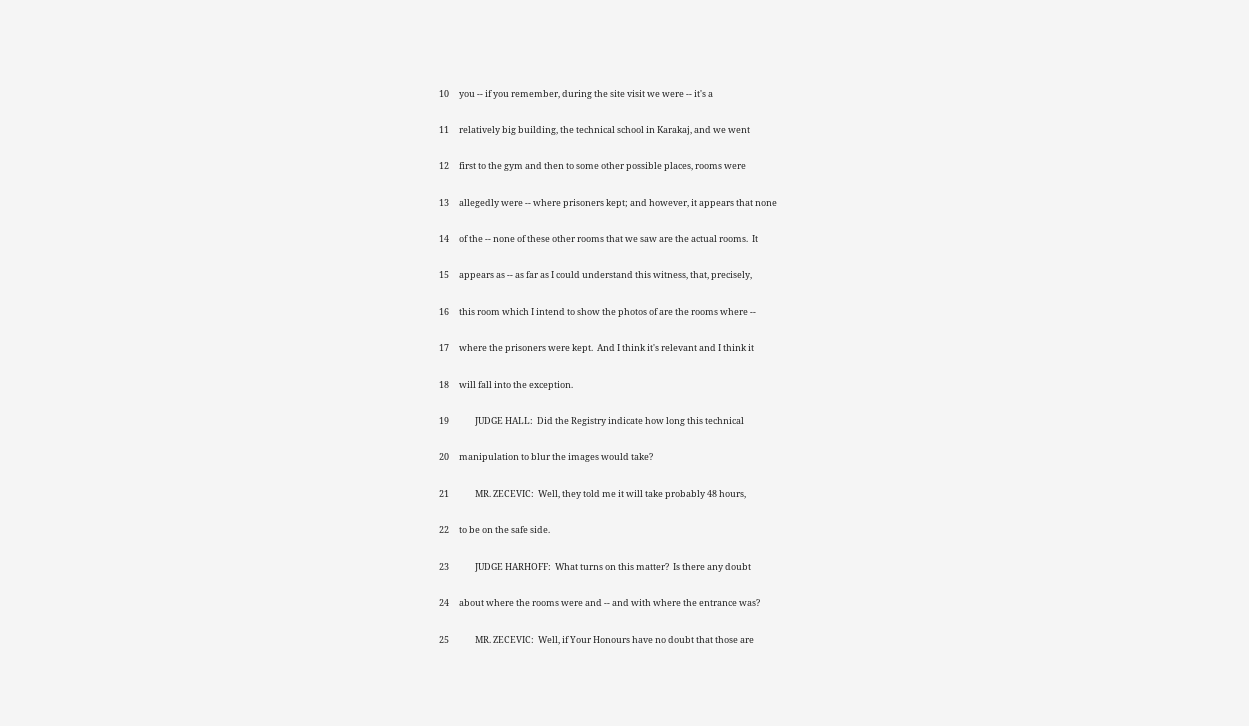10     you -- if you remember, during the site visit we were -- it's a

11     relatively big building, the technical school in Karakaj, and we went

12     first to the gym and then to some other possible places, rooms were

13     allegedly were -- where prisoners kept; and however, it appears that none

14     of the -- none of these other rooms that we saw are the actual rooms.  It

15     appears as -- as far as I could understand this witness, that, precisely,

16     this room which I intend to show the photos of are the rooms where --

17     where the prisoners were kept.  And I think it's relevant and I think it

18     will fall into the exception.

19             JUDGE HALL:  Did the Registry indicate how long this technical

20     manipulation to blur the images would take?

21             MR. ZECEVIC:  Well, they told me it will take probably 48 hours,

22     to be on the safe side.

23             JUDGE HARHOFF:  What turns on this matter?  Is there any doubt

24     about where the rooms were and -- and with where the entrance was?

25             MR. ZECEVIC:  Well, if Your Honours have no doubt that those are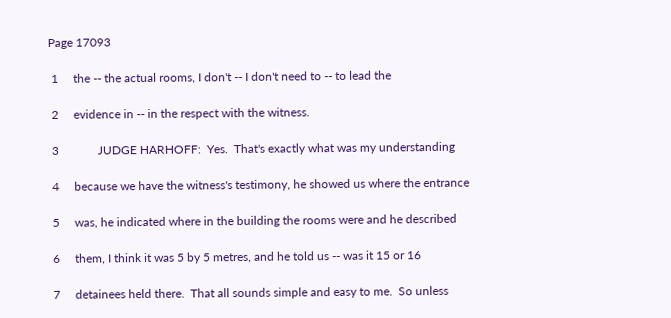Page 17093

 1     the -- the actual rooms, I don't -- I don't need to -- to lead the

 2     evidence in -- in the respect with the witness.

 3             JUDGE HARHOFF:  Yes.  That's exactly what was my understanding

 4     because we have the witness's testimony, he showed us where the entrance

 5     was, he indicated where in the building the rooms were and he described

 6     them, I think it was 5 by 5 metres, and he told us -- was it 15 or 16

 7     detainees held there.  That all sounds simple and easy to me.  So unless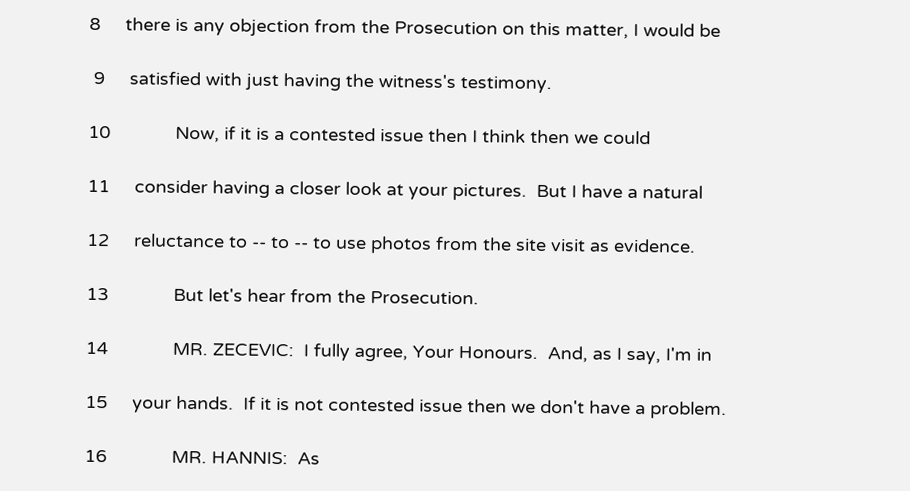8     there is any objection from the Prosecution on this matter, I would be

 9     satisfied with just having the witness's testimony.

10             Now, if it is a contested issue then I think then we could

11     consider having a closer look at your pictures.  But I have a natural

12     reluctance to -- to -- to use photos from the site visit as evidence.

13             But let's hear from the Prosecution.

14             MR. ZECEVIC:  I fully agree, Your Honours.  And, as I say, I'm in

15     your hands.  If it is not contested issue then we don't have a problem.

16             MR. HANNIS:  As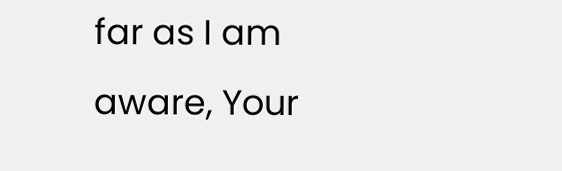far as I am aware, Your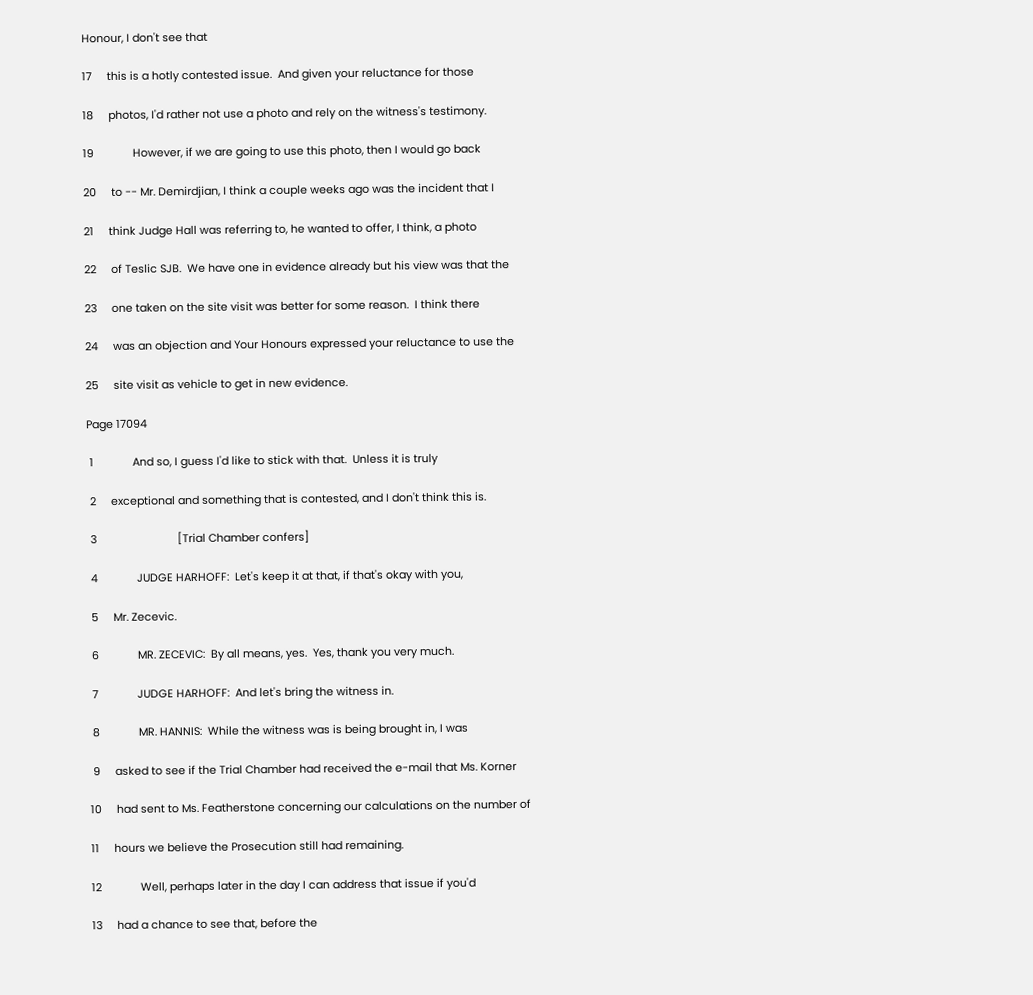Honour, I don't see that

17     this is a hotly contested issue.  And given your reluctance for those

18     photos, I'd rather not use a photo and rely on the witness's testimony.

19             However, if we are going to use this photo, then I would go back

20     to -- Mr. Demirdjian, I think a couple weeks ago was the incident that I

21     think Judge Hall was referring to, he wanted to offer, I think, a photo

22     of Teslic SJB.  We have one in evidence already but his view was that the

23     one taken on the site visit was better for some reason.  I think there

24     was an objection and Your Honours expressed your reluctance to use the

25     site visit as vehicle to get in new evidence.

Page 17094

 1             And so, I guess I'd like to stick with that.  Unless it is truly

 2     exceptional and something that is contested, and I don't think this is.

 3                           [Trial Chamber confers]

 4             JUDGE HARHOFF:  Let's keep it at that, if that's okay with you,

 5     Mr. Zecevic.

 6             MR. ZECEVIC:  By all means, yes.  Yes, thank you very much.

 7             JUDGE HARHOFF:  And let's bring the witness in.

 8             MR. HANNIS:  While the witness was is being brought in, I was

 9     asked to see if the Trial Chamber had received the e-mail that Ms. Korner

10     had sent to Ms. Featherstone concerning our calculations on the number of

11     hours we believe the Prosecution still had remaining.

12             Well, perhaps later in the day I can address that issue if you'd

13     had a chance to see that, before the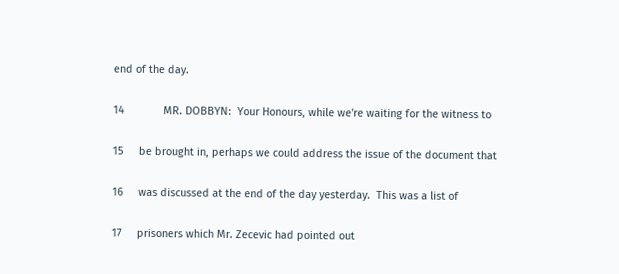end of the day.

14             MR. DOBBYN:  Your Honours, while we're waiting for the witness to

15     be brought in, perhaps we could address the issue of the document that

16     was discussed at the end of the day yesterday.  This was a list of

17     prisoners which Mr. Zecevic had pointed out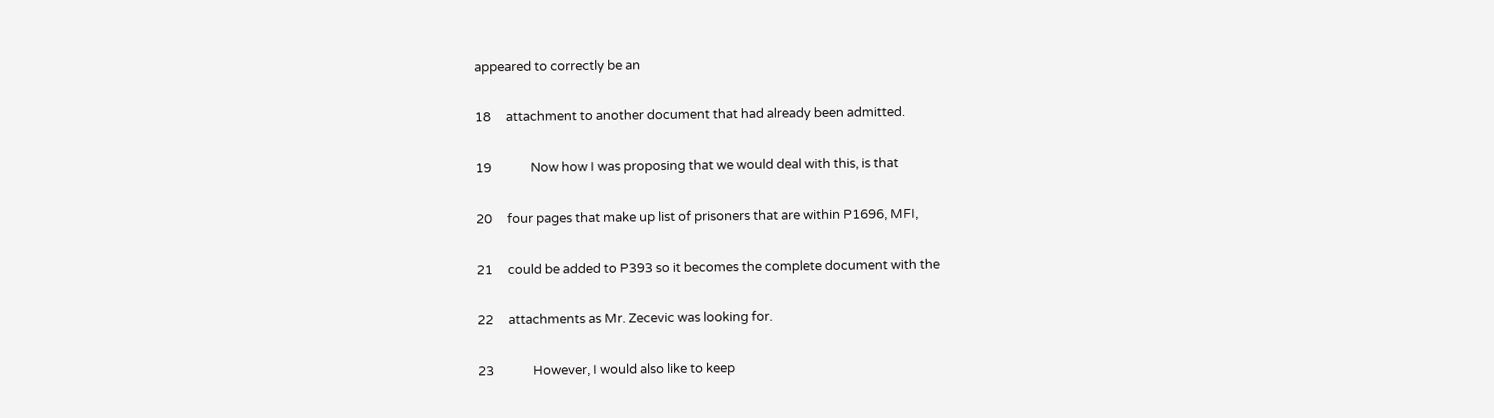appeared to correctly be an

18     attachment to another document that had already been admitted.

19             Now how I was proposing that we would deal with this, is that

20     four pages that make up list of prisoners that are within P1696, MFI,

21     could be added to P393 so it becomes the complete document with the

22     attachments as Mr. Zecevic was looking for.

23             However, I would also like to keep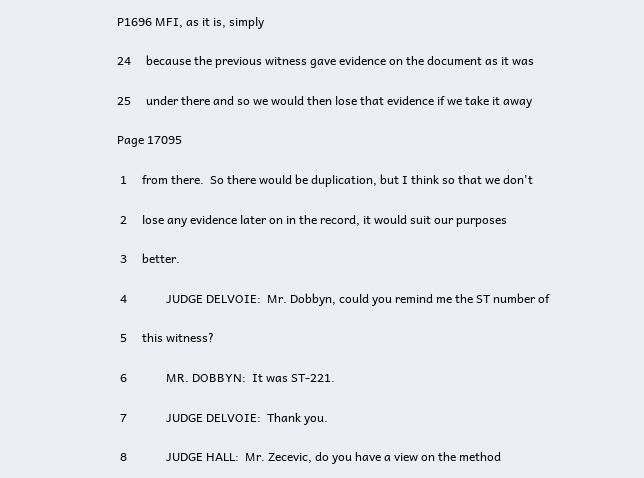P1696 MFI, as it is, simply

24     because the previous witness gave evidence on the document as it was

25     under there and so we would then lose that evidence if we take it away

Page 17095

 1     from there.  So there would be duplication, but I think so that we don't

 2     lose any evidence later on in the record, it would suit our purposes

 3     better.

 4             JUDGE DELVOIE:  Mr. Dobbyn, could you remind me the ST number of

 5     this witness?

 6             MR. DOBBYN:  It was ST-221.

 7             JUDGE DELVOIE:  Thank you.

 8             JUDGE HALL:  Mr. Zecevic, do you have a view on the method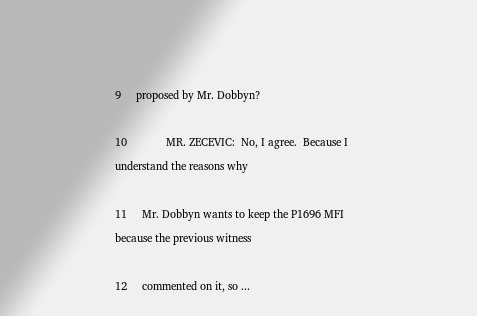9     proposed by Mr. Dobbyn?

10             MR. ZECEVIC:  No, I agree.  Because I understand the reasons why

11     Mr. Dobbyn wants to keep the P1696 MFI because the previous witness

12     commented on it, so ...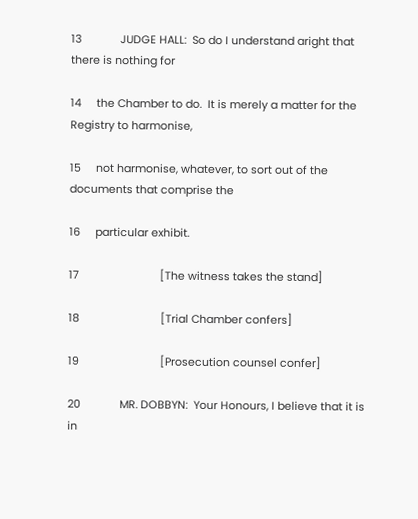13             JUDGE HALL:  So do I understand aright that there is nothing for

14     the Chamber to do.  It is merely a matter for the Registry to harmonise,

15     not harmonise, whatever, to sort out of the documents that comprise the

16     particular exhibit.

17                           [The witness takes the stand]

18                           [Trial Chamber confers]

19                           [Prosecution counsel confer]

20             MR. DOBBYN:  Your Honours, I believe that it is in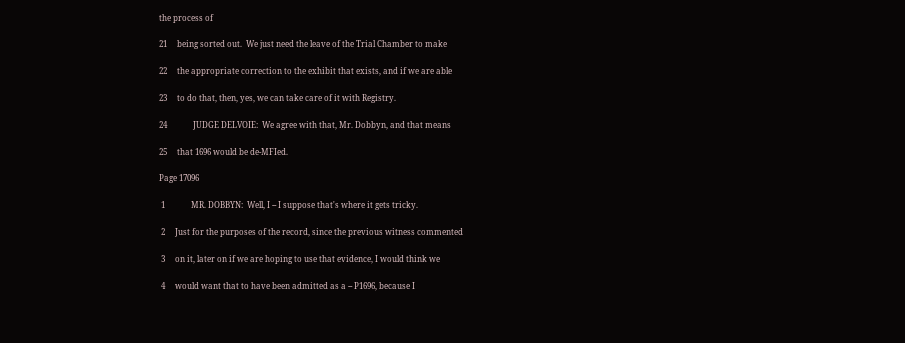the process of

21     being sorted out.  We just need the leave of the Trial Chamber to make

22     the appropriate correction to the exhibit that exists, and if we are able

23     to do that, then, yes, we can take care of it with Registry.

24             JUDGE DELVOIE:  We agree with that, Mr. Dobbyn, and that means

25     that 1696 would be de-MFIed.

Page 17096

 1             MR. DOBBYN:  Well, I -- I suppose that's where it gets tricky.

 2     Just for the purposes of the record, since the previous witness commented

 3     on it, later on if we are hoping to use that evidence, I would think we

 4     would want that to have been admitted as a -- P1696, because I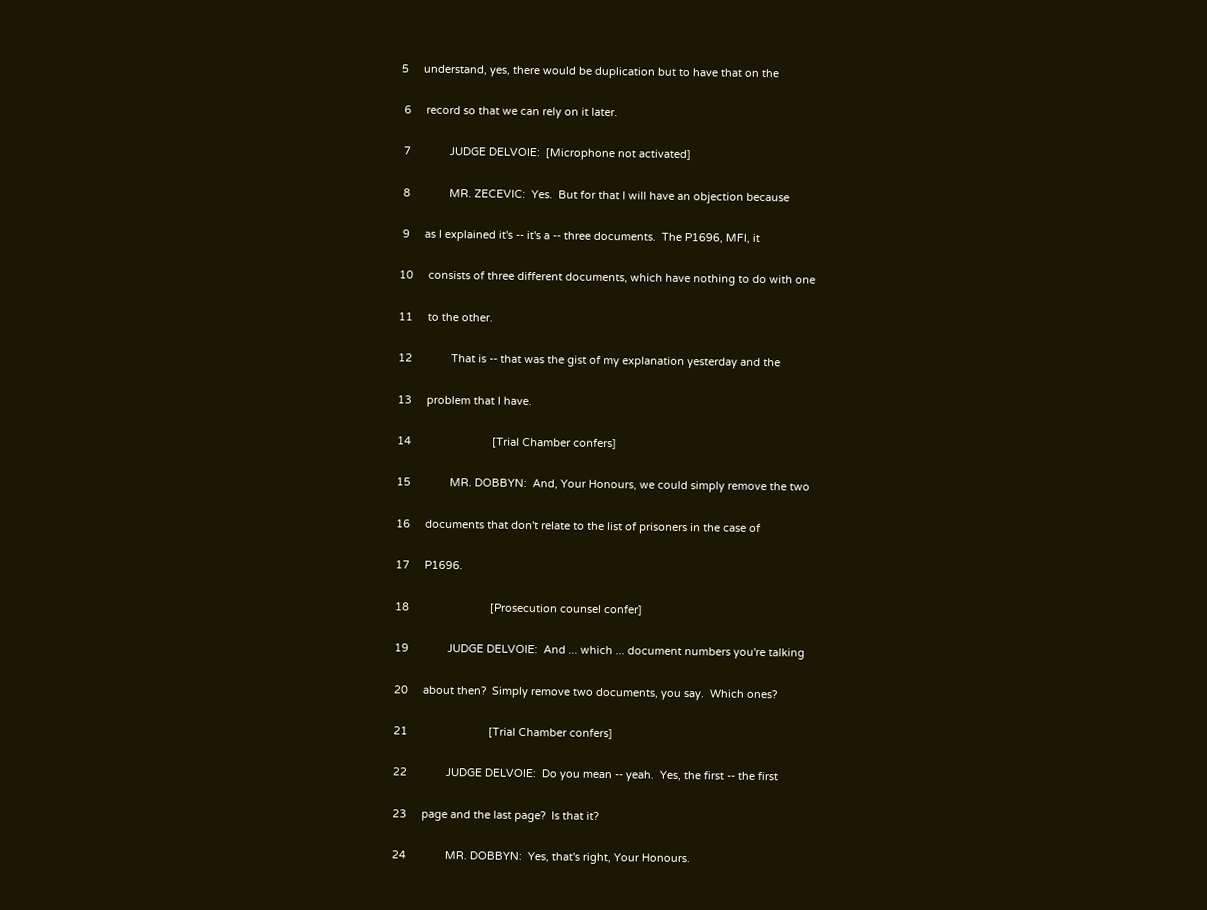5     understand, yes, there would be duplication but to have that on the

 6     record so that we can rely on it later.

 7             JUDGE DELVOIE:  [Microphone not activated]

 8             MR. ZECEVIC:  Yes.  But for that I will have an objection because

 9     as I explained it's -- it's a -- three documents.  The P1696, MFI, it

10     consists of three different documents, which have nothing to do with one

11     to the other.

12             That is -- that was the gist of my explanation yesterday and the

13     problem that I have.

14                           [Trial Chamber confers]

15             MR. DOBBYN:  And, Your Honours, we could simply remove the two

16     documents that don't relate to the list of prisoners in the case of

17     P1696.

18                           [Prosecution counsel confer]

19             JUDGE DELVOIE:  And ... which ... document numbers you're talking

20     about then?  Simply remove two documents, you say.  Which ones?

21                           [Trial Chamber confers]

22             JUDGE DELVOIE:  Do you mean -- yeah.  Yes, the first -- the first

23     page and the last page?  Is that it?

24             MR. DOBBYN:  Yes, that's right, Your Honours.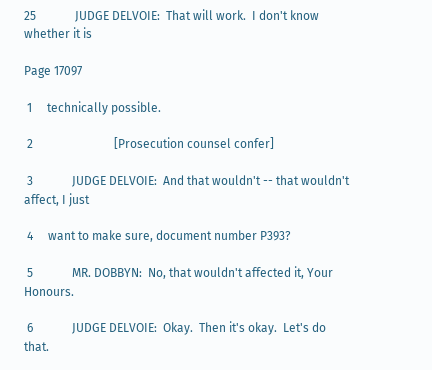25             JUDGE DELVOIE:  That will work.  I don't know whether it is

Page 17097

 1     technically possible.

 2                           [Prosecution counsel confer]

 3             JUDGE DELVOIE:  And that wouldn't -- that wouldn't affect, I just

 4     want to make sure, document number P393?

 5             MR. DOBBYN:  No, that wouldn't affected it, Your Honours.

 6             JUDGE DELVOIE:  Okay.  Then it's okay.  Let's do that.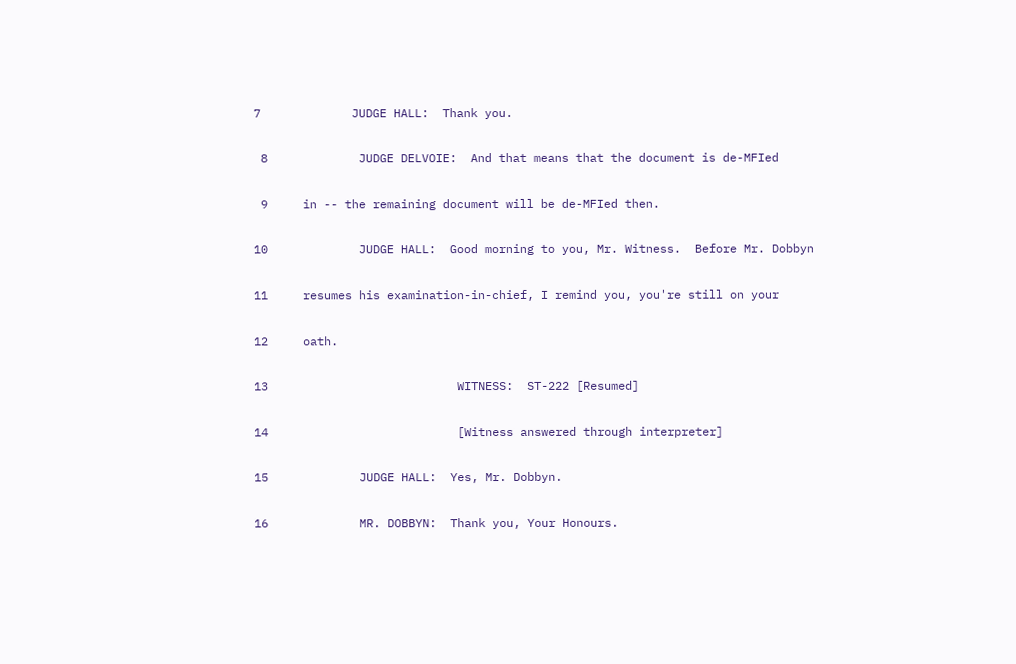7             JUDGE HALL:  Thank you.

 8             JUDGE DELVOIE:  And that means that the document is de-MFIed

 9     in -- the remaining document will be de-MFIed then.

10             JUDGE HALL:  Good morning to you, Mr. Witness.  Before Mr. Dobbyn

11     resumes his examination-in-chief, I remind you, you're still on your

12     oath.

13                           WITNESS:  ST-222 [Resumed]

14                           [Witness answered through interpreter]

15             JUDGE HALL:  Yes, Mr. Dobbyn.

16             MR. DOBBYN:  Thank you, Your Honours.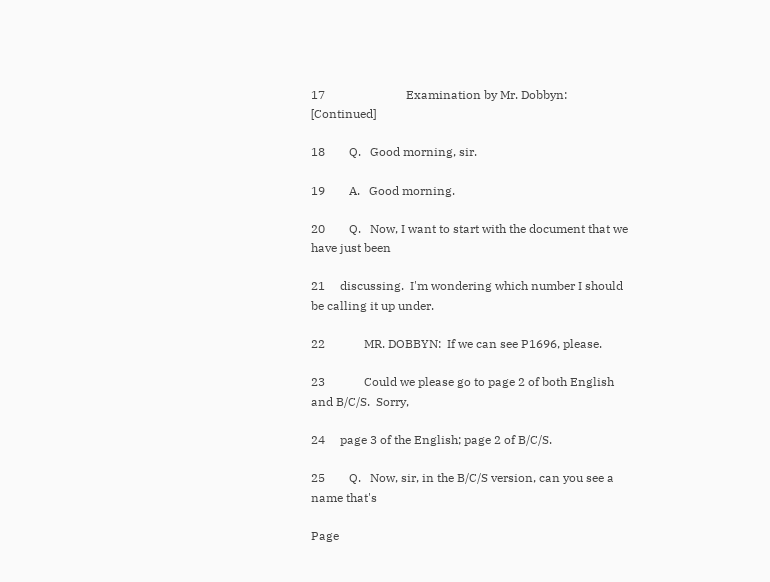17                           Examination by Mr. Dobbyn: [Continued]

18        Q.   Good morning, sir.

19        A.   Good morning.

20        Q.   Now, I want to start with the document that we have just been

21     discussing.  I'm wondering which number I should be calling it up under.

22             MR. DOBBYN:  If we can see P1696, please.

23             Could we please go to page 2 of both English and B/C/S.  Sorry,

24     page 3 of the English; page 2 of B/C/S.

25        Q.   Now, sir, in the B/C/S version, can you see a name that's

Page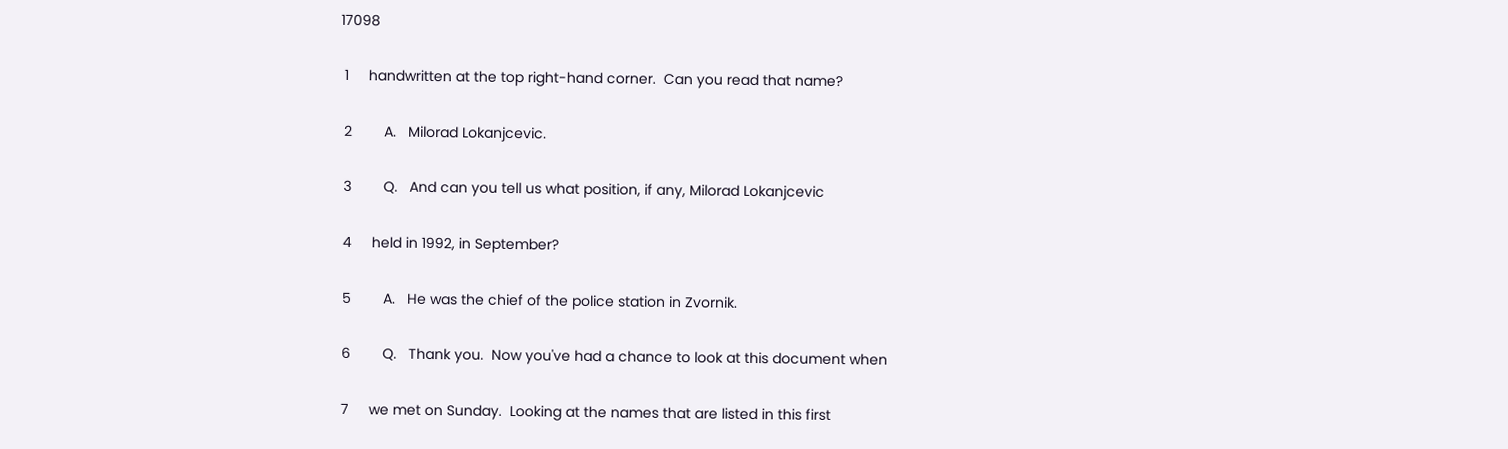17098

 1     handwritten at the top right-hand corner.  Can you read that name?

 2        A.   Milorad Lokanjcevic.

 3        Q.   And can you tell us what position, if any, Milorad Lokanjcevic

 4     held in 1992, in September?

 5        A.   He was the chief of the police station in Zvornik.

 6        Q.   Thank you.  Now you've had a chance to look at this document when

 7     we met on Sunday.  Looking at the names that are listed in this first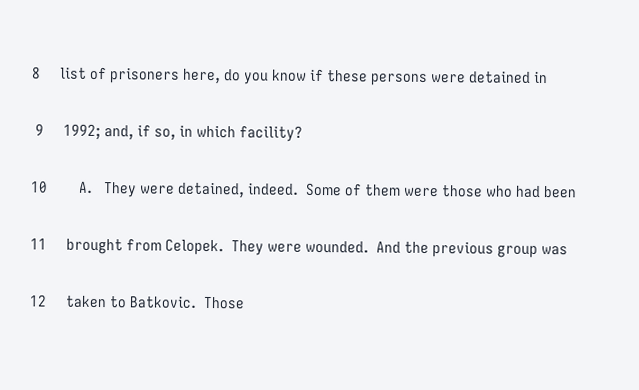8     list of prisoners here, do you know if these persons were detained in

 9     1992; and, if so, in which facility?

10        A.   They were detained, indeed.  Some of them were those who had been

11     brought from Celopek.  They were wounded.  And the previous group was

12     taken to Batkovic.  Those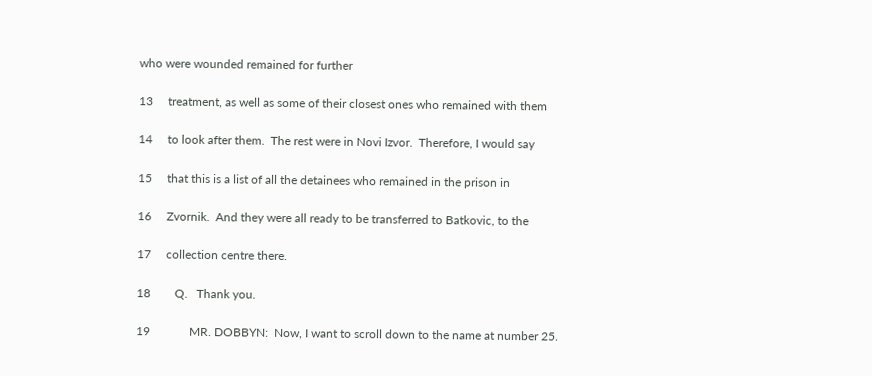who were wounded remained for further

13     treatment, as well as some of their closest ones who remained with them

14     to look after them.  The rest were in Novi Izvor.  Therefore, I would say

15     that this is a list of all the detainees who remained in the prison in

16     Zvornik.  And they were all ready to be transferred to Batkovic, to the

17     collection centre there.

18        Q.   Thank you.

19             MR. DOBBYN:  Now, I want to scroll down to the name at number 25.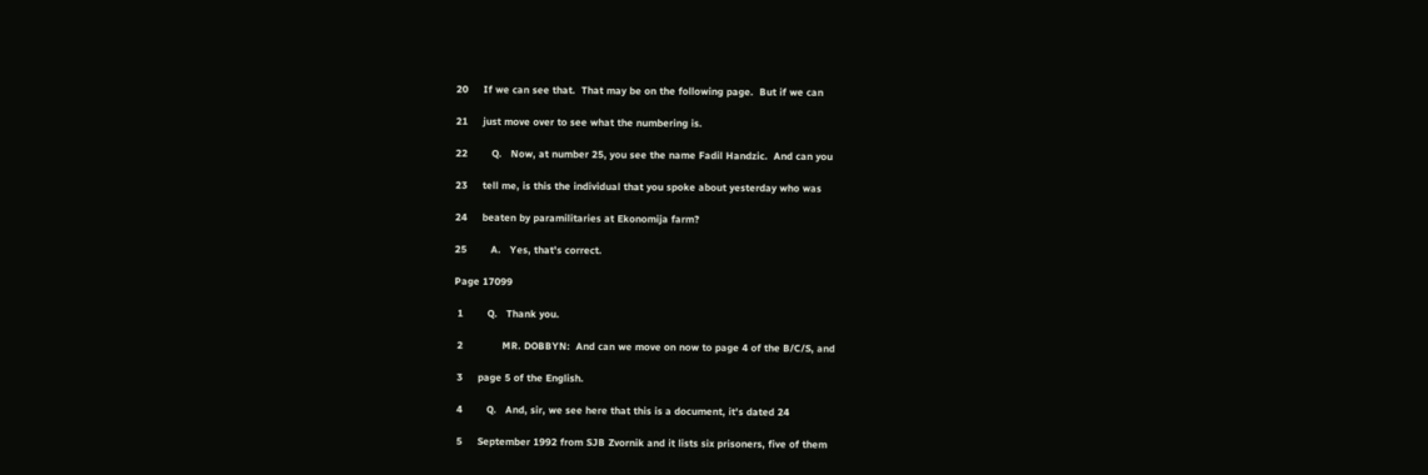20     If we can see that.  That may be on the following page.  But if we can

21     just move over to see what the numbering is.

22        Q.   Now, at number 25, you see the name Fadil Handzic.  And can you

23     tell me, is this the individual that you spoke about yesterday who was

24     beaten by paramilitaries at Ekonomija farm?

25        A.   Yes, that's correct.

Page 17099

 1        Q.   Thank you.

 2             MR. DOBBYN:  And can we move on now to page 4 of the B/C/S, and

 3     page 5 of the English.

 4        Q.   And, sir, we see here that this is a document, it's dated 24

 5     September 1992 from SJB Zvornik and it lists six prisoners, five of them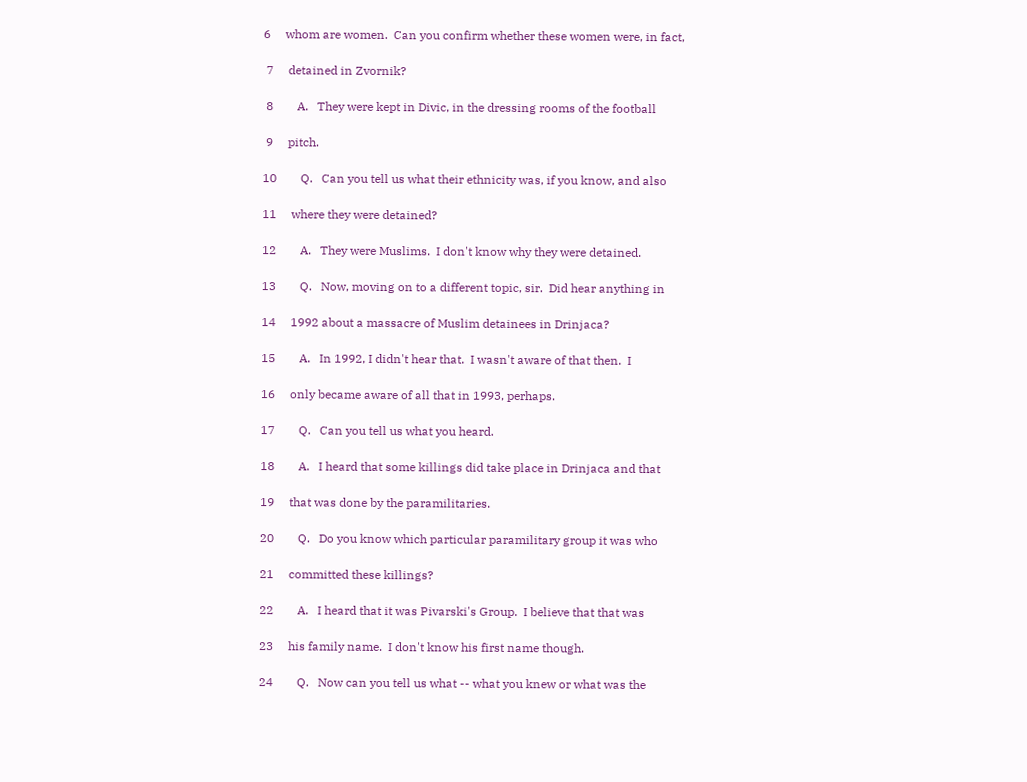6     whom are women.  Can you confirm whether these women were, in fact,

 7     detained in Zvornik?

 8        A.   They were kept in Divic, in the dressing rooms of the football

 9     pitch.

10        Q.   Can you tell us what their ethnicity was, if you know, and also

11     where they were detained?

12        A.   They were Muslims.  I don't know why they were detained.

13        Q.   Now, moving on to a different topic, sir.  Did hear anything in

14     1992 about a massacre of Muslim detainees in Drinjaca?

15        A.   In 1992, I didn't hear that.  I wasn't aware of that then.  I

16     only became aware of all that in 1993, perhaps.

17        Q.   Can you tell us what you heard.

18        A.   I heard that some killings did take place in Drinjaca and that

19     that was done by the paramilitaries.

20        Q.   Do you know which particular paramilitary group it was who

21     committed these killings?

22        A.   I heard that it was Pivarski's Group.  I believe that that was

23     his family name.  I don't know his first name though.

24        Q.   Now can you tell us what -- what you knew or what was the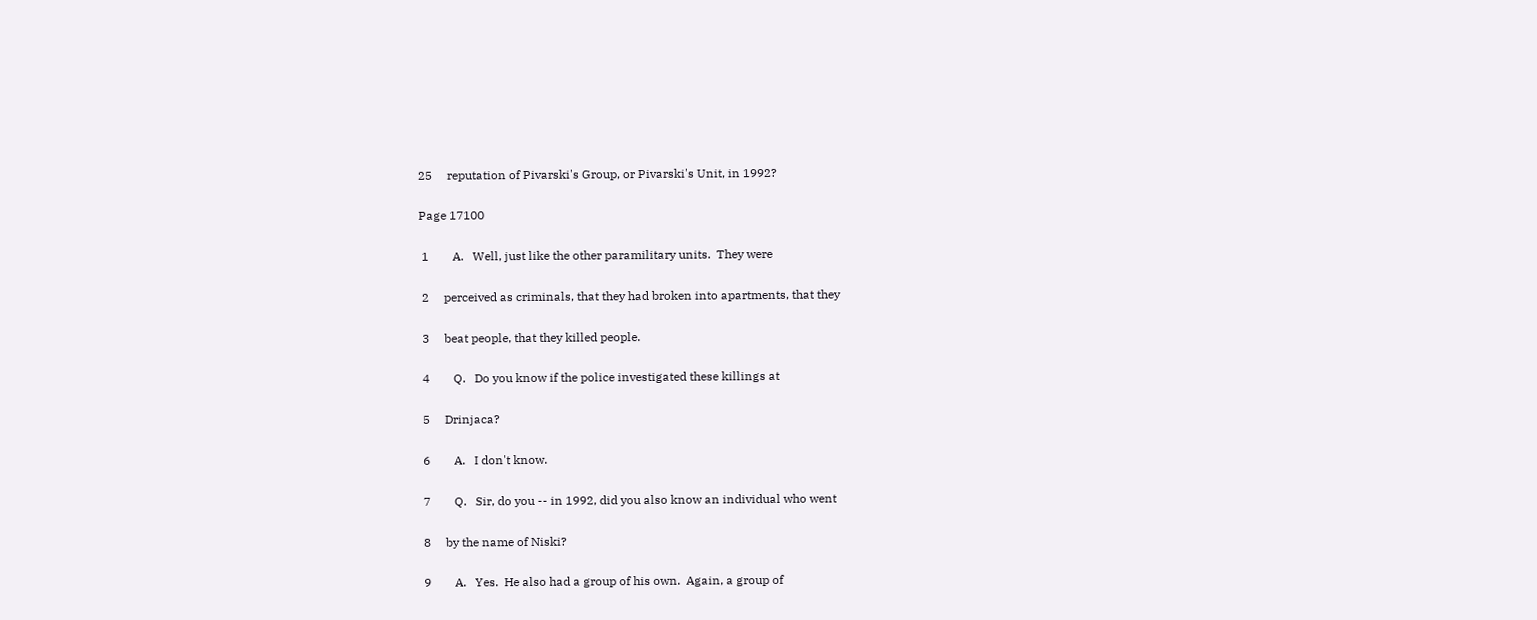25     reputation of Pivarski's Group, or Pivarski's Unit, in 1992?

Page 17100

 1        A.   Well, just like the other paramilitary units.  They were

 2     perceived as criminals, that they had broken into apartments, that they

 3     beat people, that they killed people.

 4        Q.   Do you know if the police investigated these killings at

 5     Drinjaca?

 6        A.   I don't know.

 7        Q.   Sir, do you -- in 1992, did you also know an individual who went

 8     by the name of Niski?

 9        A.   Yes.  He also had a group of his own.  Again, a group of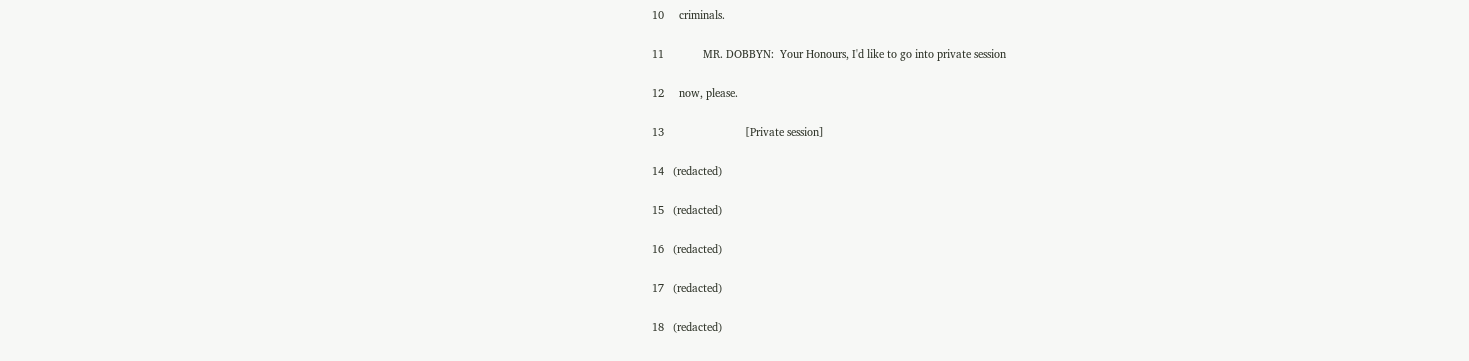10     criminals.

11             MR. DOBBYN:  Your Honours, I'd like to go into private session

12     now, please.

13                           [Private session]

14   (redacted)

15   (redacted)

16   (redacted)

17   (redacted)

18   (redacted)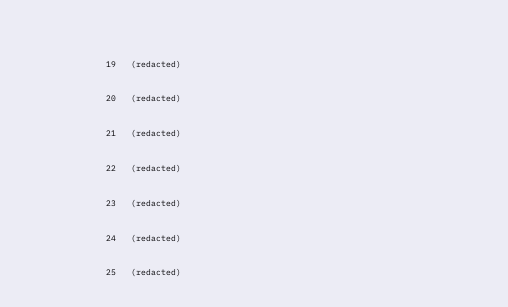19   (redacted)

20   (redacted)

21   (redacted)

22   (redacted)

23   (redacted)

24   (redacted)

25   (redacted)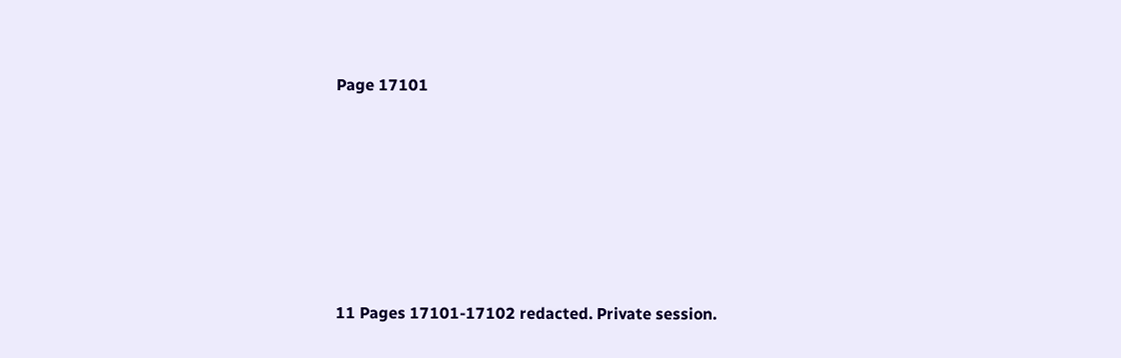Page 17101











11 Pages 17101-17102 redacted. Private session.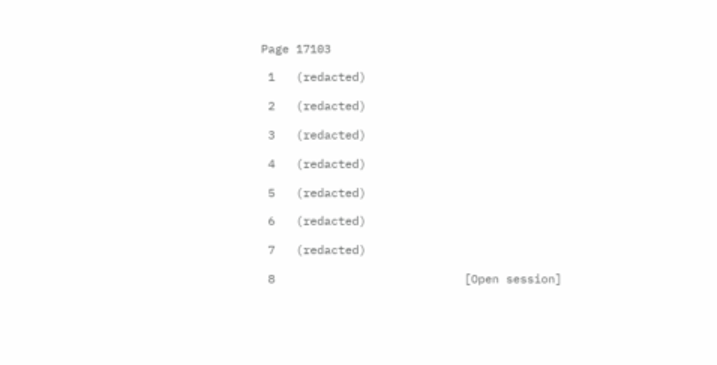Page 17103

 1   (redacted)

 2   (redacted)

 3   (redacted)

 4   (redacted)

 5   (redacted)

 6   (redacted)

 7   (redacted)

 8                           [Open session]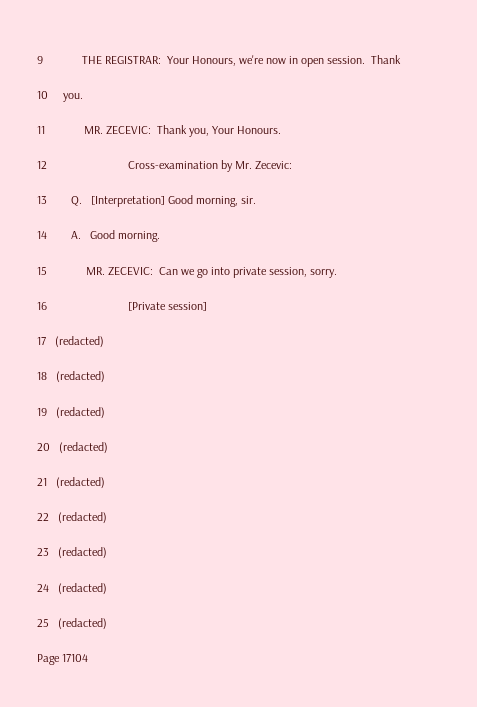9             THE REGISTRAR:  Your Honours, we're now in open session.  Thank

10     you.

11             MR. ZECEVIC:  Thank you, Your Honours.

12                           Cross-examination by Mr. Zecevic:

13        Q.   [Interpretation] Good morning, sir.

14        A.   Good morning.

15             MR. ZECEVIC:  Can we go into private session, sorry.

16                           [Private session]

17   (redacted)

18   (redacted)

19   (redacted)

20   (redacted)

21   (redacted)

22   (redacted)

23   (redacted)

24   (redacted)

25   (redacted)

Page 17104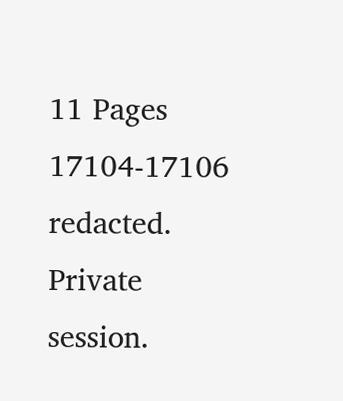11 Pages 17104-17106 redacted. Private session.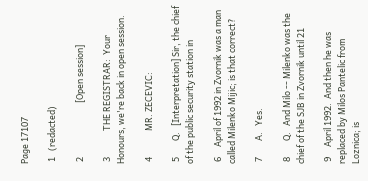Page 17107

 1   (redacted)

 2                           [Open session]

 3             THE REGISTRAR:  Your Honours, we're back in open session.

 4             MR. ZECEVIC:

 5        Q.   [Interpretation] Sir, the chief of the public security station in

 6     April of 1992 in Zvornik was a man called Milenko Mijic; is that correct?

 7        A.   Yes.

 8        Q.   And Milo -- Milenko was the chief of the SJB in Zvornik until 21

 9     April 1992.  And then he was replaced by Milos Pantelic from Loznica; is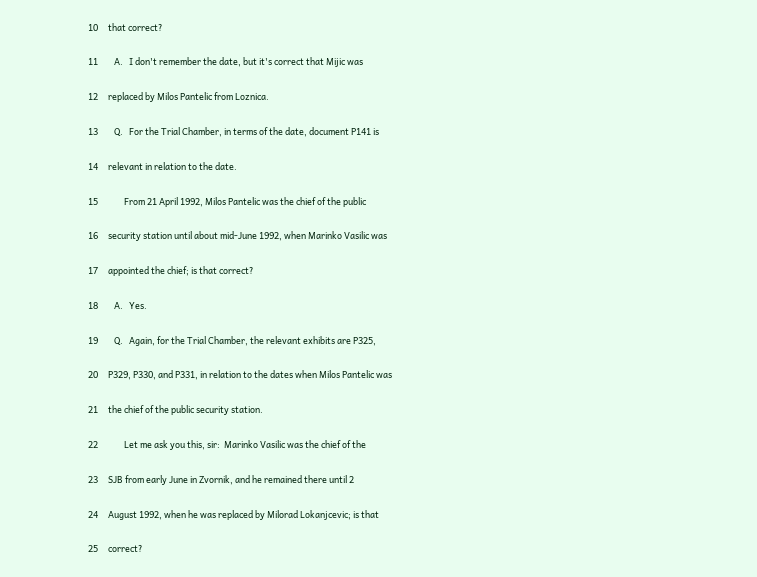10     that correct?

11        A.   I don't remember the date, but it's correct that Mijic was

12     replaced by Milos Pantelic from Loznica.

13        Q.   For the Trial Chamber, in terms of the date, document P141 is

14     relevant in relation to the date.

15             From 21 April 1992, Milos Pantelic was the chief of the public

16     security station until about mid-June 1992, when Marinko Vasilic was

17     appointed the chief; is that correct?

18        A.   Yes.

19        Q.   Again, for the Trial Chamber, the relevant exhibits are P325,

20     P329, P330, and P331, in relation to the dates when Milos Pantelic was

21     the chief of the public security station.

22             Let me ask you this, sir:  Marinko Vasilic was the chief of the

23     SJB from early June in Zvornik, and he remained there until 2

24     August 1992, when he was replaced by Milorad Lokanjcevic; is that

25     correct?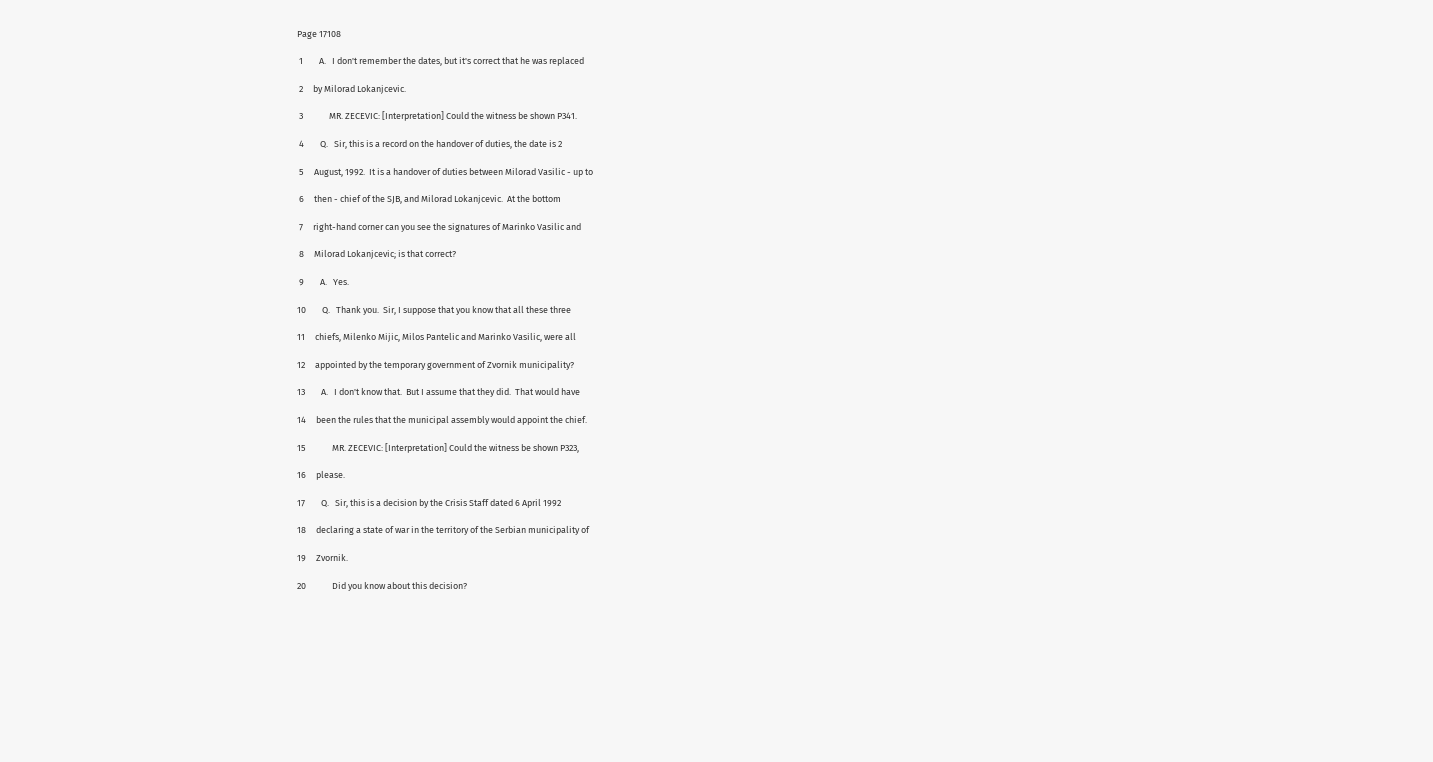Page 17108

 1        A.   I don't remember the dates, but it's correct that he was replaced

 2     by Milorad Lokanjcevic.

 3             MR. ZECEVIC: [Interpretation] Could the witness be shown P341.

 4        Q.   Sir, this is a record on the handover of duties, the date is 2

 5     August, 1992.  It is a handover of duties between Milorad Vasilic - up to

 6     then - chief of the SJB, and Milorad Lokanjcevic.  At the bottom

 7     right-hand corner can you see the signatures of Marinko Vasilic and

 8     Milorad Lokanjcevic; is that correct?

 9        A.   Yes.

10        Q.   Thank you.  Sir, I suppose that you know that all these three

11     chiefs, Milenko Mijic, Milos Pantelic and Marinko Vasilic, were all

12     appointed by the temporary government of Zvornik municipality?

13        A.   I don't know that.  But I assume that they did.  That would have

14     been the rules that the municipal assembly would appoint the chief.

15             MR. ZECEVIC: [Interpretation] Could the witness be shown P323,

16     please.

17        Q.   Sir, this is a decision by the Crisis Staff dated 6 April 1992

18     declaring a state of war in the territory of the Serbian municipality of

19     Zvornik.

20             Did you know about this decision?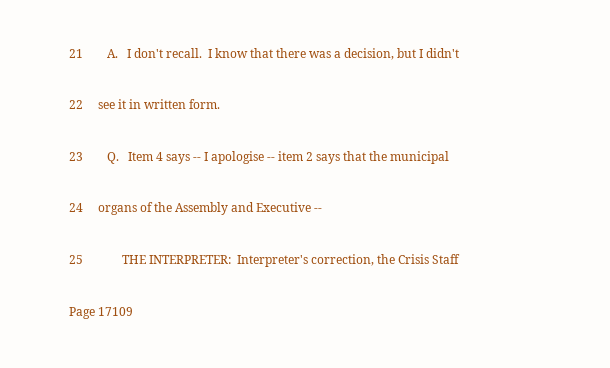21        A.   I don't recall.  I know that there was a decision, but I didn't

22     see it in written form.

23        Q.   Item 4 says -- I apologise -- item 2 says that the municipal

24     organs of the Assembly and Executive --

25             THE INTERPRETER:  Interpreter's correction, the Crisis Staff

Page 17109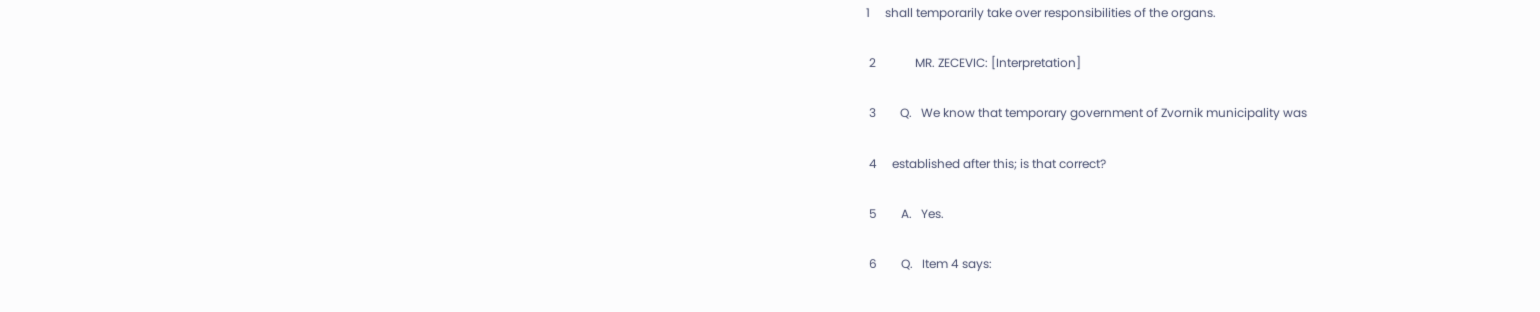1     shall temporarily take over responsibilities of the organs.

 2             MR. ZECEVIC: [Interpretation]

 3        Q.   We know that temporary government of Zvornik municipality was

 4     established after this; is that correct?

 5        A.   Yes.

 6        Q.   Item 4 says: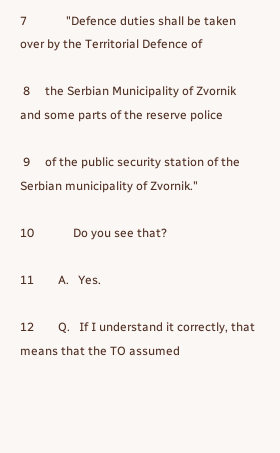7             "Defence duties shall be taken over by the Territorial Defence of

 8     the Serbian Municipality of Zvornik and some parts of the reserve police

 9     of the public security station of the Serbian municipality of Zvornik."

10             Do you see that?

11        A.   Yes.

12        Q.   If I understand it correctly, that means that the TO assumed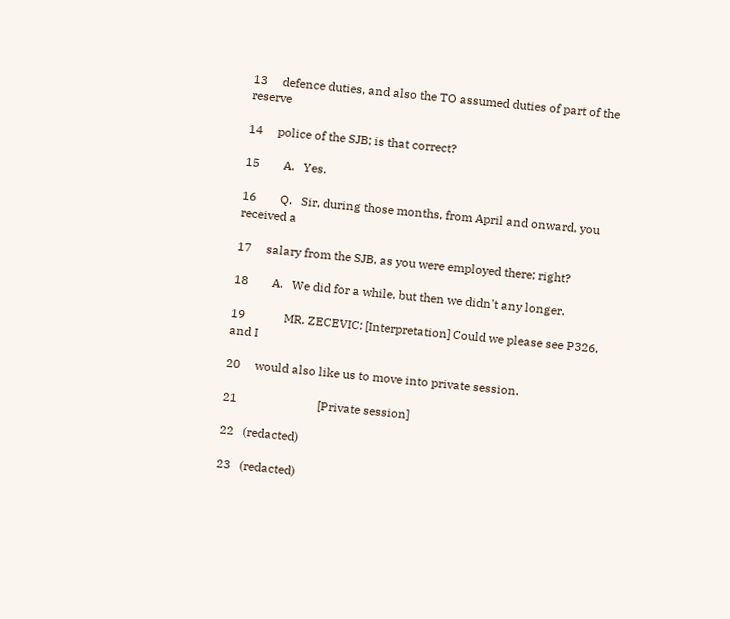13     defence duties, and also the TO assumed duties of part of the reserve

14     police of the SJB; is that correct?

15        A.   Yes.

16        Q.   Sir, during those months, from April and onward, you received a

17     salary from the SJB, as you were employed there; right?

18        A.   We did for a while, but then we didn't any longer.

19             MR. ZECEVIC: [Interpretation] Could we please see P326, and I

20     would also like us to move into private session.

21                           [Private session]

22   (redacted)

23   (redacted)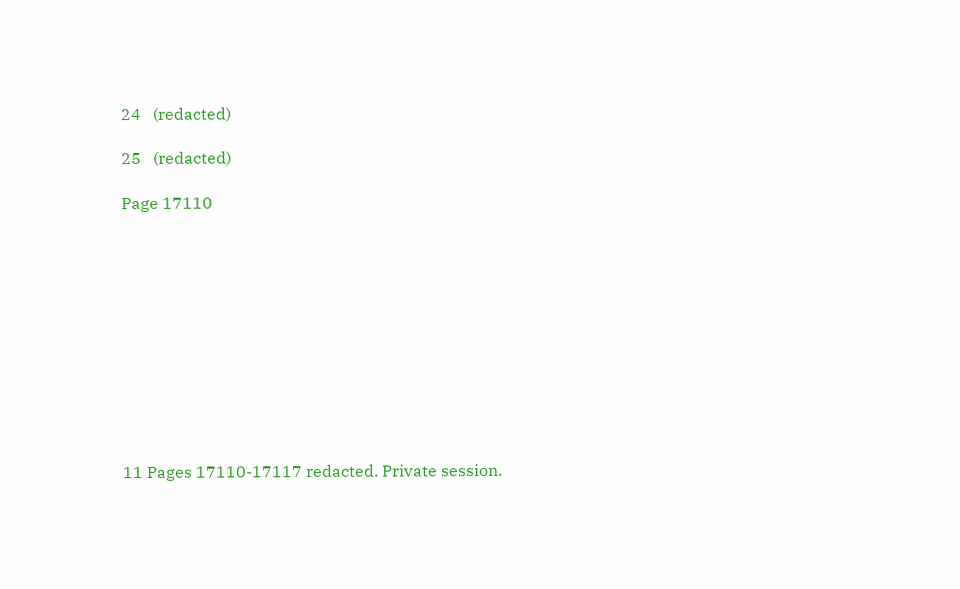24   (redacted)

25   (redacted)

Page 17110











11 Pages 17110-17117 redacted. Private session.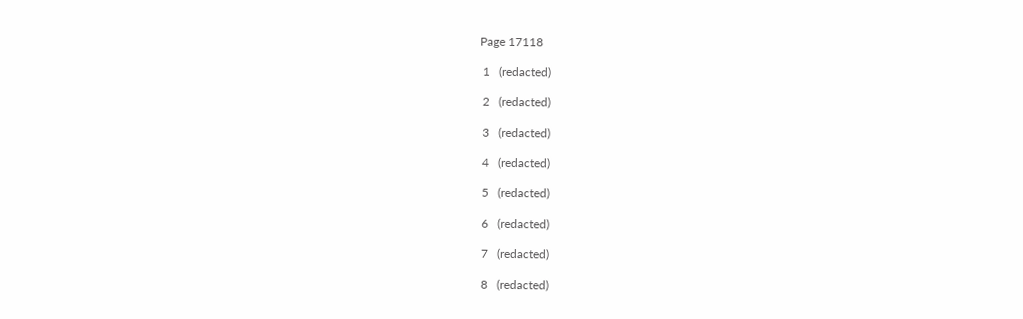Page 17118

 1   (redacted)

 2   (redacted)

 3   (redacted)

 4   (redacted)

 5   (redacted)

 6   (redacted)

 7   (redacted)

 8   (redacted)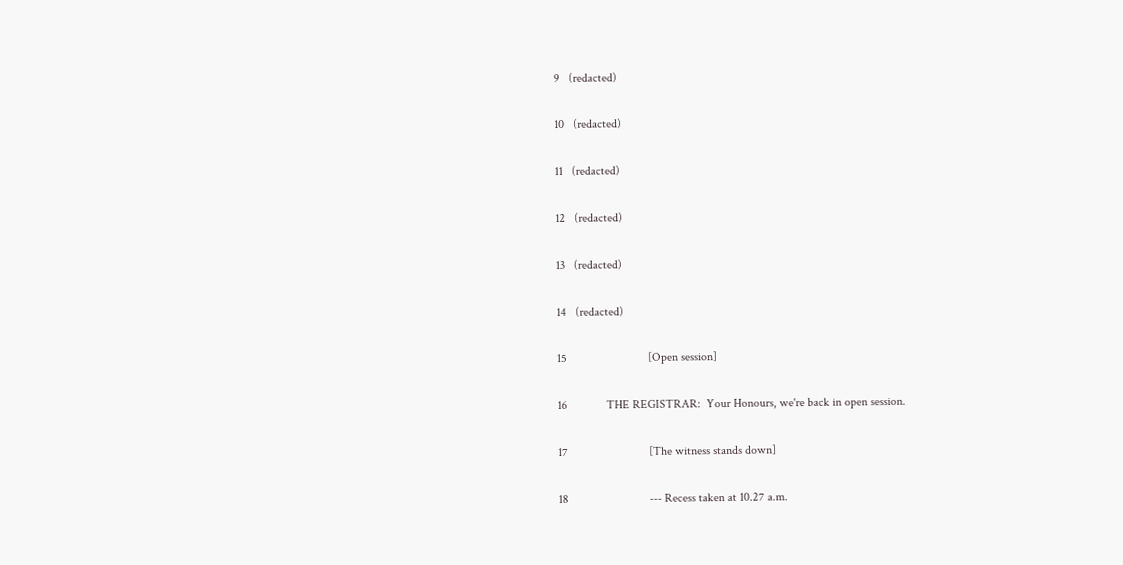9   (redacted)

10   (redacted)

11   (redacted)

12   (redacted)

13   (redacted)

14   (redacted)

15                           [Open session]

16             THE REGISTRAR:  Your Honours, we're back in open session.

17                           [The witness stands down]

18                           --- Recess taken at 10.27 a.m.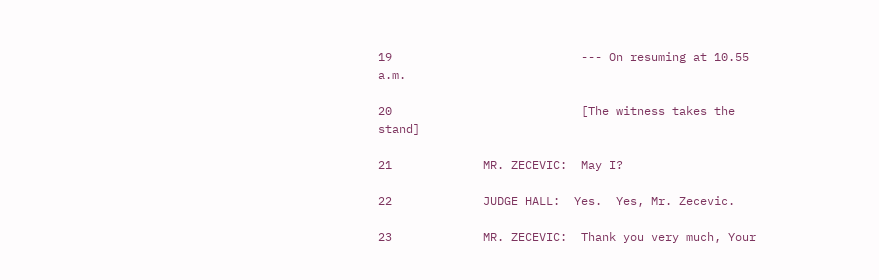19                           --- On resuming at 10.55 a.m.

20                           [The witness takes the stand]

21             MR. ZECEVIC:  May I?

22             JUDGE HALL:  Yes.  Yes, Mr. Zecevic.

23             MR. ZECEVIC:  Thank you very much, Your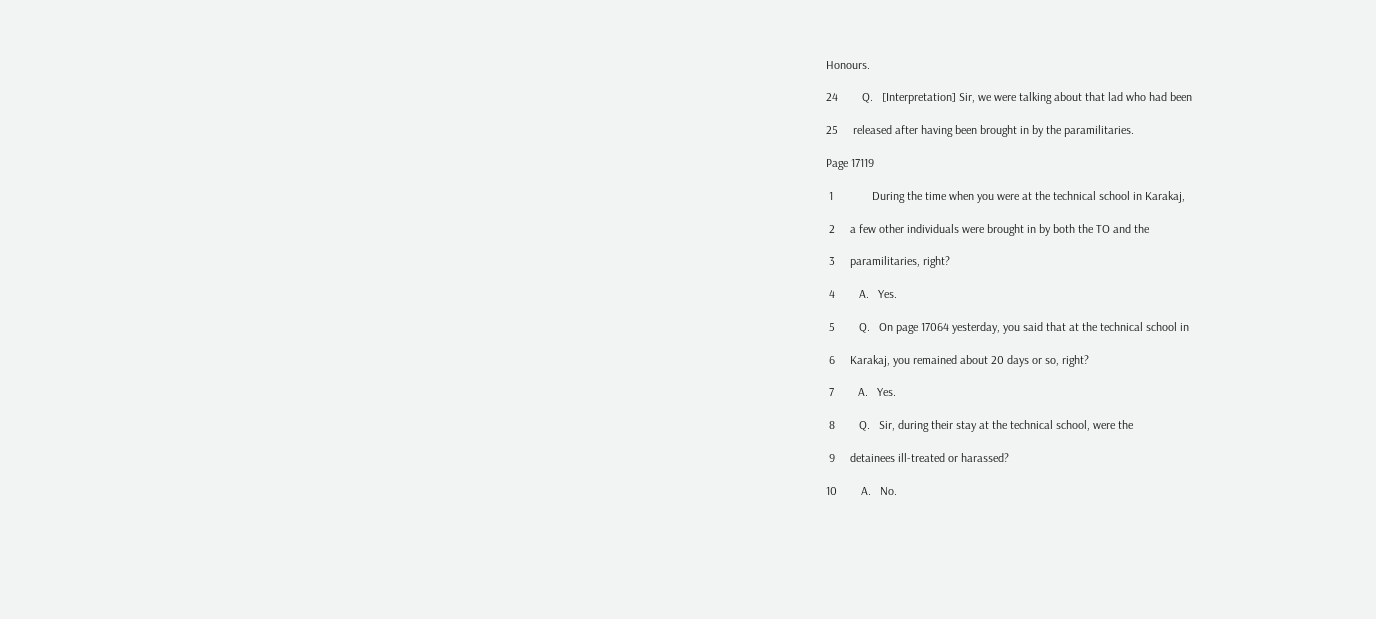Honours.

24        Q.   [Interpretation] Sir, we were talking about that lad who had been

25     released after having been brought in by the paramilitaries.

Page 17119

 1             During the time when you were at the technical school in Karakaj,

 2     a few other individuals were brought in by both the TO and the

 3     paramilitaries, right?

 4        A.   Yes.

 5        Q.   On page 17064 yesterday, you said that at the technical school in

 6     Karakaj, you remained about 20 days or so, right?

 7        A.   Yes.

 8        Q.   Sir, during their stay at the technical school, were the

 9     detainees ill-treated or harassed?

10        A.   No.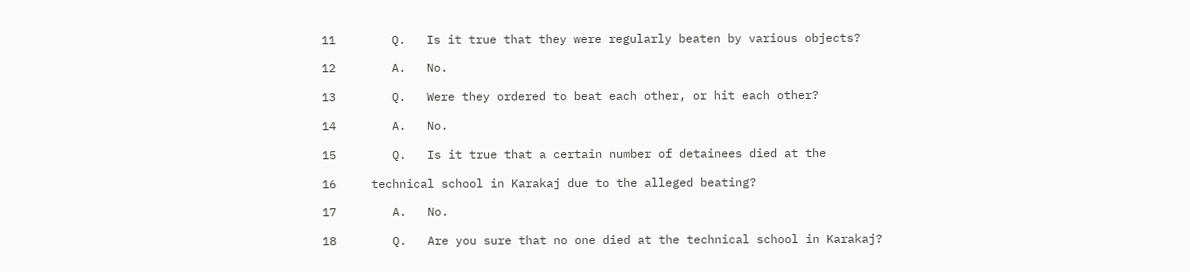11        Q.   Is it true that they were regularly beaten by various objects?

12        A.   No.

13        Q.   Were they ordered to beat each other, or hit each other?

14        A.   No.

15        Q.   Is it true that a certain number of detainees died at the

16     technical school in Karakaj due to the alleged beating?

17        A.   No.

18        Q.   Are you sure that no one died at the technical school in Karakaj?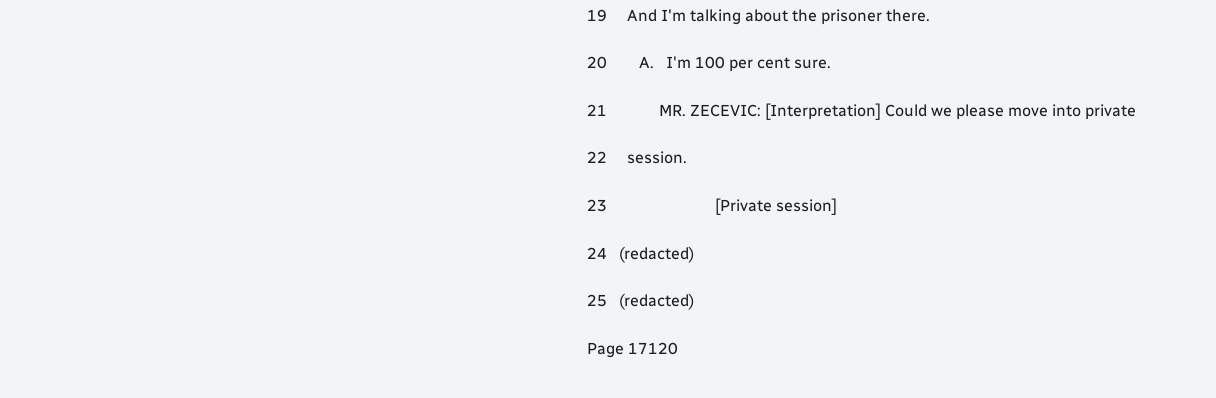19     And I'm talking about the prisoner there.

20        A.   I'm 100 per cent sure.

21             MR. ZECEVIC: [Interpretation] Could we please move into private

22     session.

23                           [Private session]

24   (redacted)

25   (redacted)

Page 17120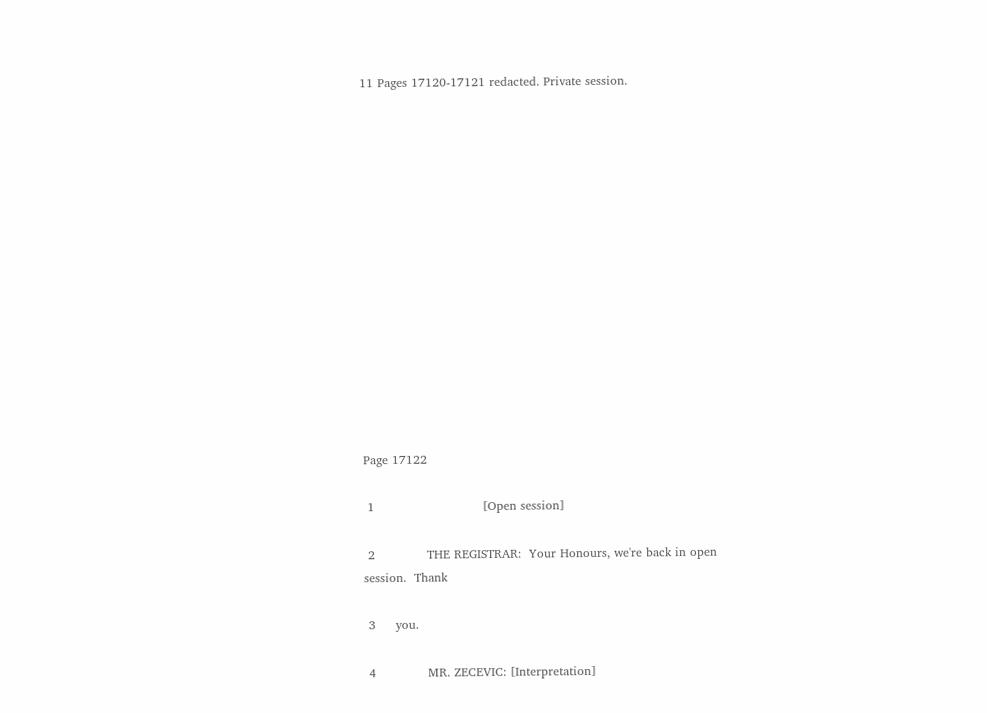11 Pages 17120-17121 redacted. Private session.















Page 17122

 1                           [Open session]

 2             THE REGISTRAR:  Your Honours, we're back in open session.  Thank

 3     you.

 4             MR. ZECEVIC: [Interpretation]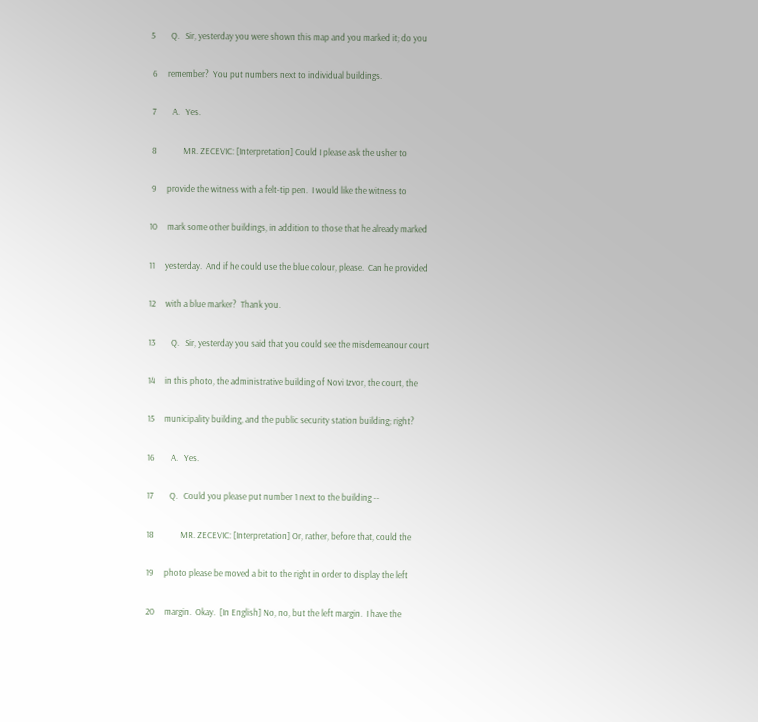5        Q.   Sir, yesterday you were shown this map and you marked it; do you

 6     remember?  You put numbers next to individual buildings.

 7        A.   Yes.

 8             MR. ZECEVIC: [Interpretation] Could I please ask the usher to

 9     provide the witness with a felt-tip pen.  I would like the witness to

10     mark some other buildings, in addition to those that he already marked

11     yesterday.  And if he could use the blue colour, please.  Can he provided

12     with a blue marker?  Thank you.

13        Q.   Sir, yesterday you said that you could see the misdemeanour court

14     in this photo, the administrative building of Novi Izvor, the court, the

15     municipality building, and the public security station building; right?

16        A.   Yes.

17        Q.   Could you please put number 1 next to the building --

18             MR. ZECEVIC: [Interpretation] Or, rather, before that, could the

19     photo please be moved a bit to the right in order to display the left

20     margin.  Okay.  [In English] No, no, but the left margin.  I have the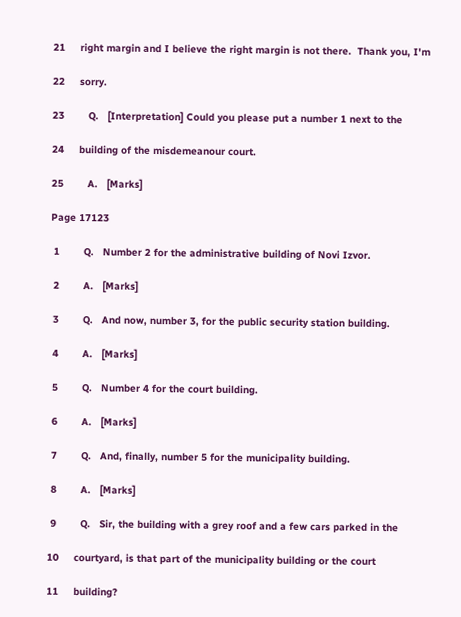21     right margin and I believe the right margin is not there.  Thank you, I'm

22     sorry.

23        Q.   [Interpretation] Could you please put a number 1 next to the

24     building of the misdemeanour court.

25        A.   [Marks]

Page 17123

 1        Q.   Number 2 for the administrative building of Novi Izvor.

 2        A.   [Marks]

 3        Q.   And now, number 3, for the public security station building.

 4        A.   [Marks]

 5        Q.   Number 4 for the court building.

 6        A.   [Marks]

 7        Q.   And, finally, number 5 for the municipality building.

 8        A.   [Marks]

 9        Q.   Sir, the building with a grey roof and a few cars parked in the

10     courtyard, is that part of the municipality building or the court

11     building?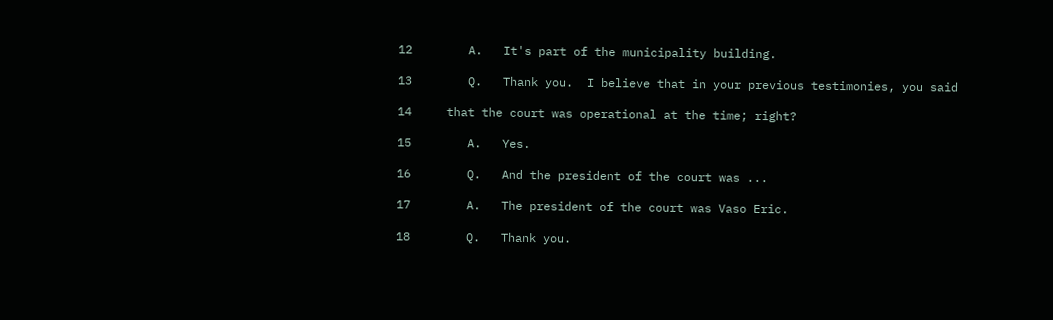12        A.   It's part of the municipality building.

13        Q.   Thank you.  I believe that in your previous testimonies, you said

14     that the court was operational at the time; right?

15        A.   Yes.

16        Q.   And the president of the court was ...

17        A.   The president of the court was Vaso Eric.

18        Q.   Thank you.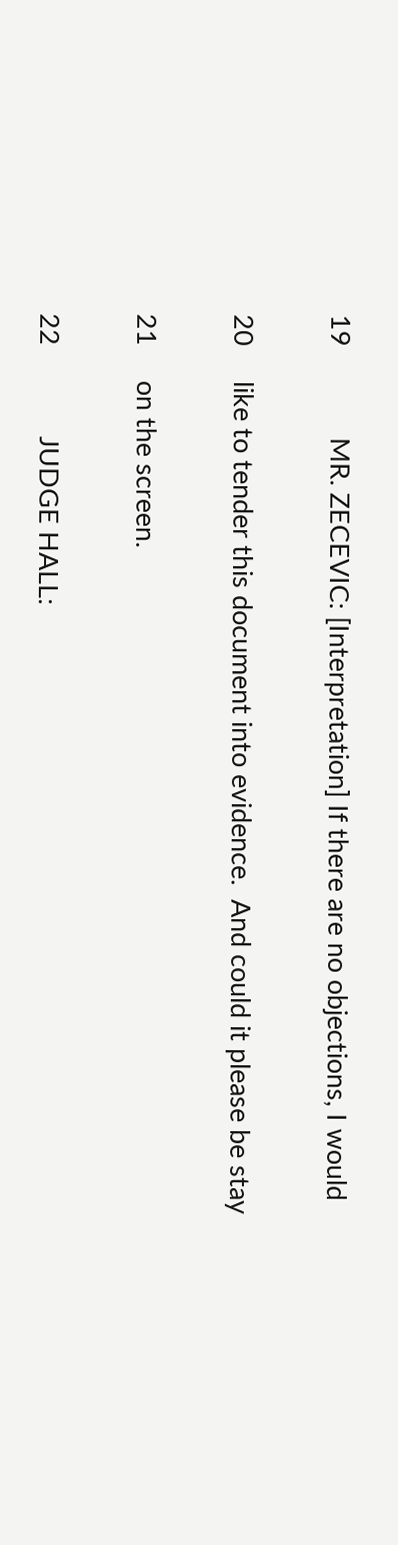19             MR. ZECEVIC: [Interpretation] If there are no objections, I would

20     like to tender this document into evidence.  And could it please be stay

21     on the screen.

22             JUDGE HALL: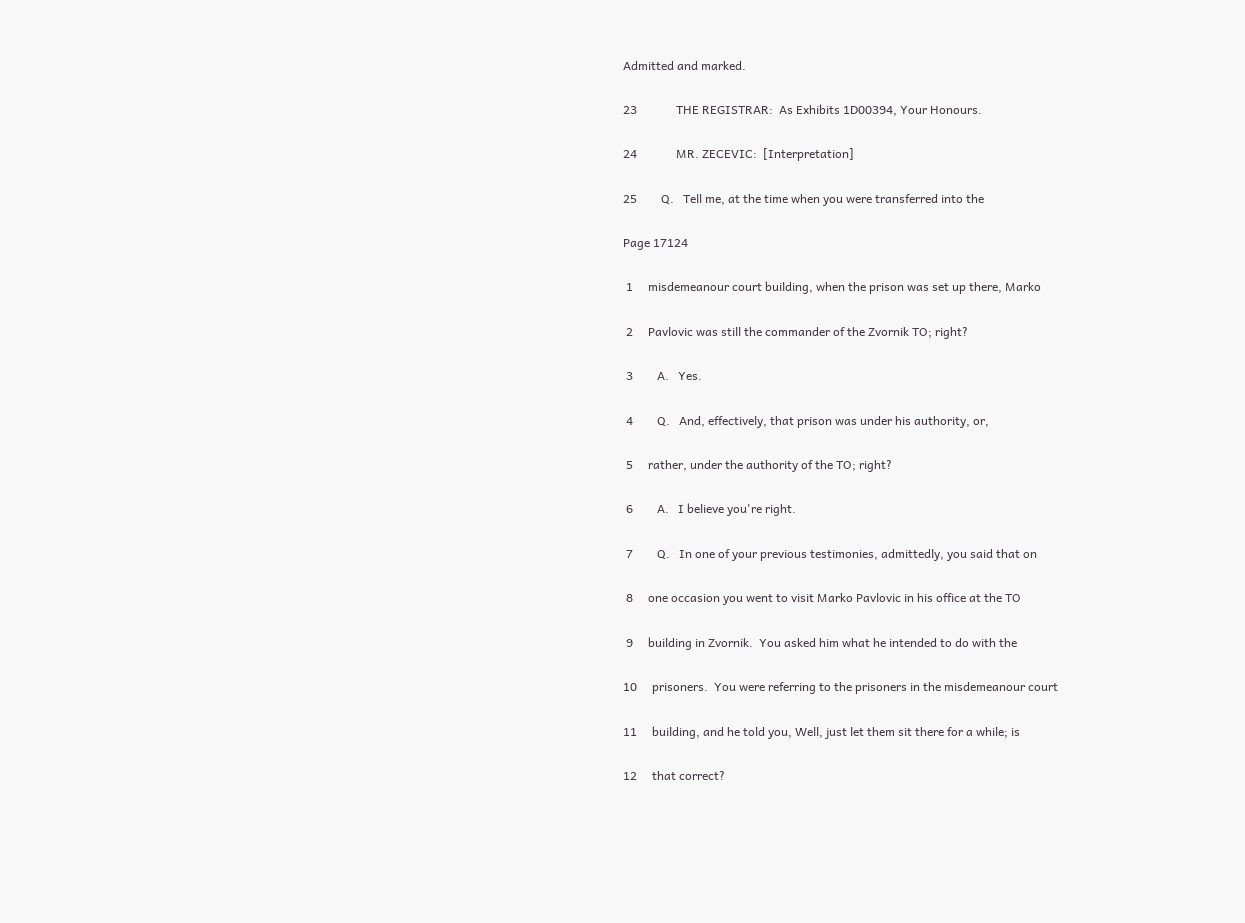Admitted and marked.

23             THE REGISTRAR:  As Exhibits 1D00394, Your Honours.

24             MR. ZECEVIC:  [Interpretation]

25        Q.   Tell me, at the time when you were transferred into the

Page 17124

 1     misdemeanour court building, when the prison was set up there, Marko

 2     Pavlovic was still the commander of the Zvornik TO; right?

 3        A.   Yes.

 4        Q.   And, effectively, that prison was under his authority, or,

 5     rather, under the authority of the TO; right?

 6        A.   I believe you're right.

 7        Q.   In one of your previous testimonies, admittedly, you said that on

 8     one occasion you went to visit Marko Pavlovic in his office at the TO

 9     building in Zvornik.  You asked him what he intended to do with the

10     prisoners.  You were referring to the prisoners in the misdemeanour court

11     building, and he told you, Well, just let them sit there for a while; is

12     that correct?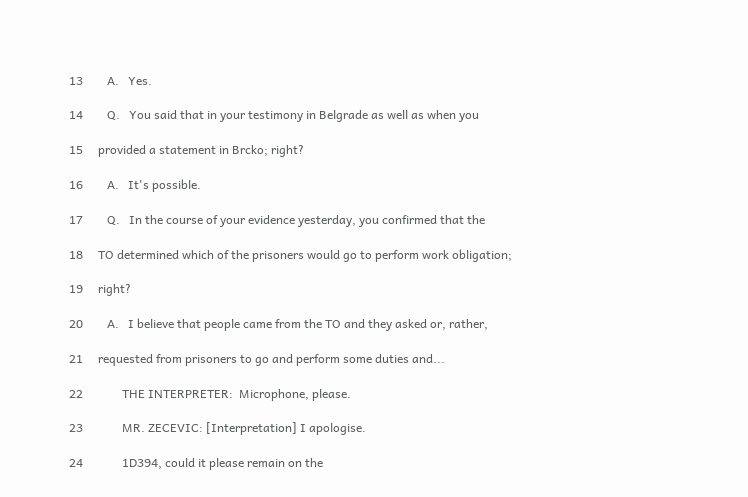13        A.   Yes.

14        Q.   You said that in your testimony in Belgrade as well as when you

15     provided a statement in Brcko; right?

16        A.   It's possible.

17        Q.   In the course of your evidence yesterday, you confirmed that the

18     TO determined which of the prisoners would go to perform work obligation;

19     right?

20        A.   I believe that people came from the TO and they asked or, rather,

21     requested from prisoners to go and perform some duties and...

22             THE INTERPRETER:  Microphone, please.

23             MR. ZECEVIC: [Interpretation] I apologise.

24             1D394, could it please remain on the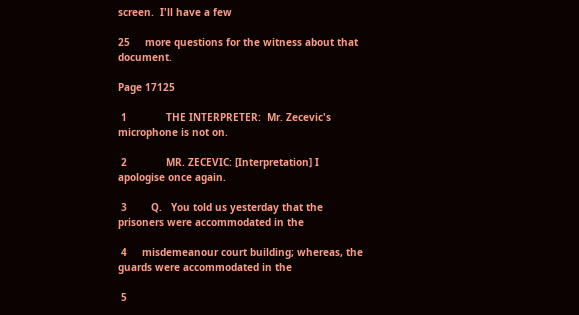screen.  I'll have a few

25     more questions for the witness about that document.

Page 17125

 1             THE INTERPRETER:  Mr. Zecevic's microphone is not on.

 2             MR. ZECEVIC: [Interpretation] I apologise once again.

 3        Q.   You told us yesterday that the prisoners were accommodated in the

 4     misdemeanour court building; whereas, the guards were accommodated in the

 5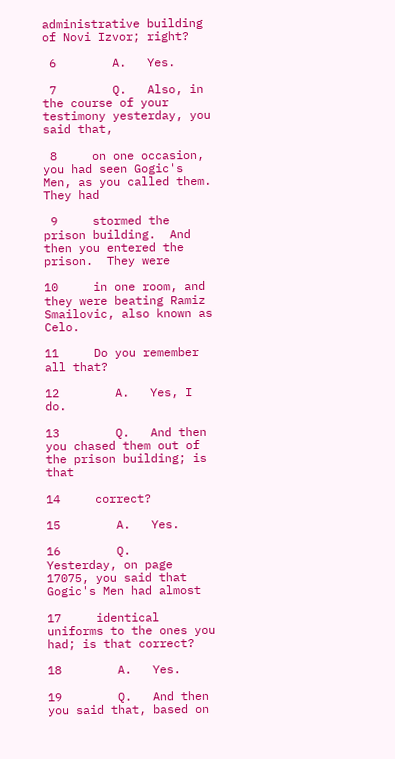administrative building of Novi Izvor; right?

 6        A.   Yes.

 7        Q.   Also, in the course of your testimony yesterday, you said that,

 8     on one occasion, you had seen Gogic's Men, as you called them.  They had

 9     stormed the prison building.  And then you entered the prison.  They were

10     in one room, and they were beating Ramiz Smailovic, also known as Celo.

11     Do you remember all that?

12        A.   Yes, I do.

13        Q.   And then you chased them out of the prison building; is that

14     correct?

15        A.   Yes.

16        Q.   Yesterday, on page 17075, you said that Gogic's Men had almost

17     identical uniforms to the ones you had; is that correct?

18        A.   Yes.

19        Q.   And then you said that, based on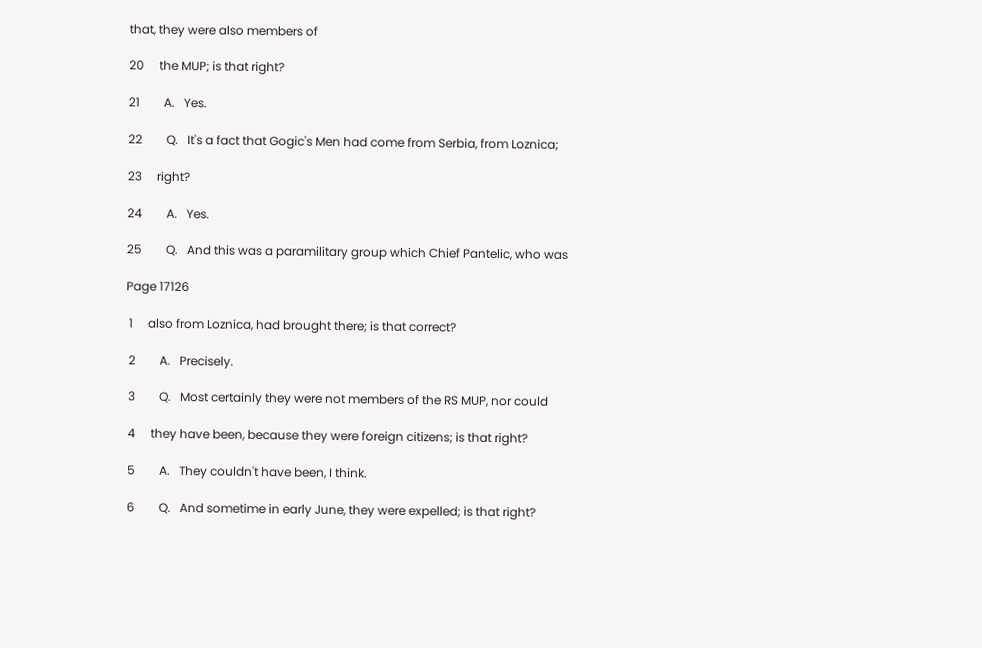that, they were also members of

20     the MUP; is that right?

21        A.   Yes.

22        Q.   It's a fact that Gogic's Men had come from Serbia, from Loznica;

23     right?

24        A.   Yes.

25        Q.   And this was a paramilitary group which Chief Pantelic, who was

Page 17126

 1     also from Loznica, had brought there; is that correct?

 2        A.   Precisely.

 3        Q.   Most certainly they were not members of the RS MUP, nor could

 4     they have been, because they were foreign citizens; is that right?

 5        A.   They couldn't have been, I think.

 6        Q.   And sometime in early June, they were expelled; is that right?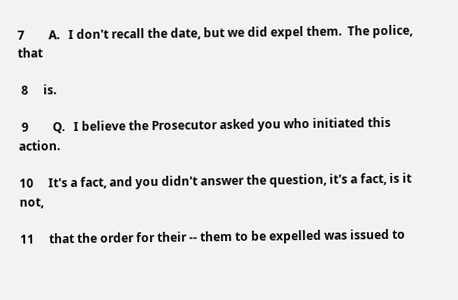7        A.   I don't recall the date, but we did expel them.  The police, that

 8     is.

 9        Q.   I believe the Prosecutor asked you who initiated this action.

10     It's a fact, and you didn't answer the question, it's a fact, is it not,

11     that the order for their -- them to be expelled was issued to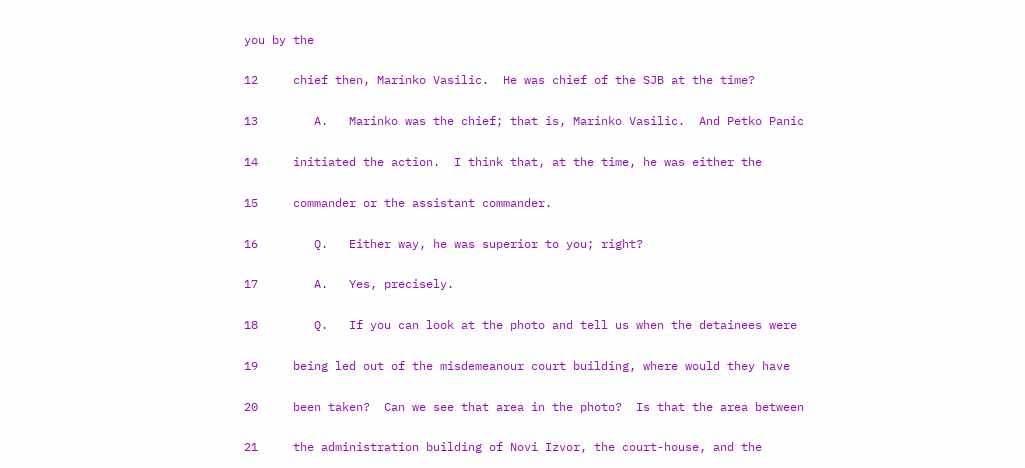you by the

12     chief then, Marinko Vasilic.  He was chief of the SJB at the time?

13        A.   Marinko was the chief; that is, Marinko Vasilic.  And Petko Panic

14     initiated the action.  I think that, at the time, he was either the

15     commander or the assistant commander.

16        Q.   Either way, he was superior to you; right?

17        A.   Yes, precisely.

18        Q.   If you can look at the photo and tell us when the detainees were

19     being led out of the misdemeanour court building, where would they have

20     been taken?  Can we see that area in the photo?  Is that the area between

21     the administration building of Novi Izvor, the court-house, and the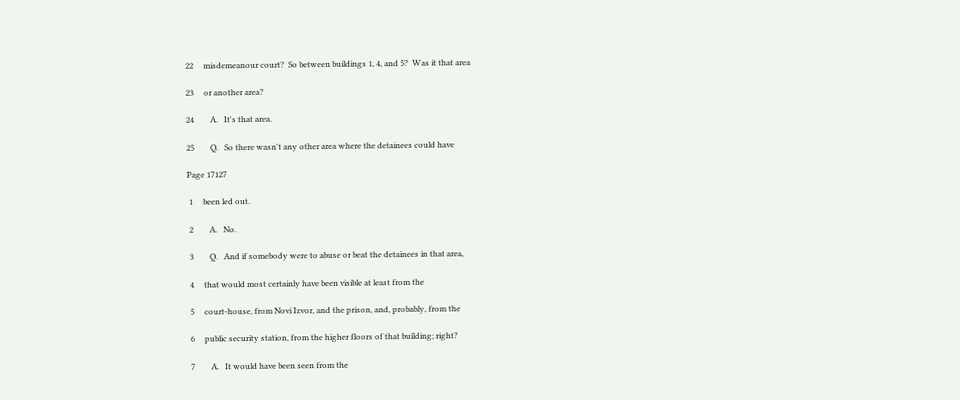22     misdemeanour court?  So between buildings 1, 4, and 5?  Was it that area

23     or another area?

24        A.   It's that area.

25        Q.   So there wasn't any other area where the detainees could have

Page 17127

 1     been led out.

 2        A.   No.

 3        Q.   And if somebody were to abuse or beat the detainees in that area,

 4     that would most certainly have been visible at least from the

 5     court-house, from Novi Izvor, and the prison, and, probably, from the

 6     public security station, from the higher floors of that building; right?

 7        A.   It would have been seen from the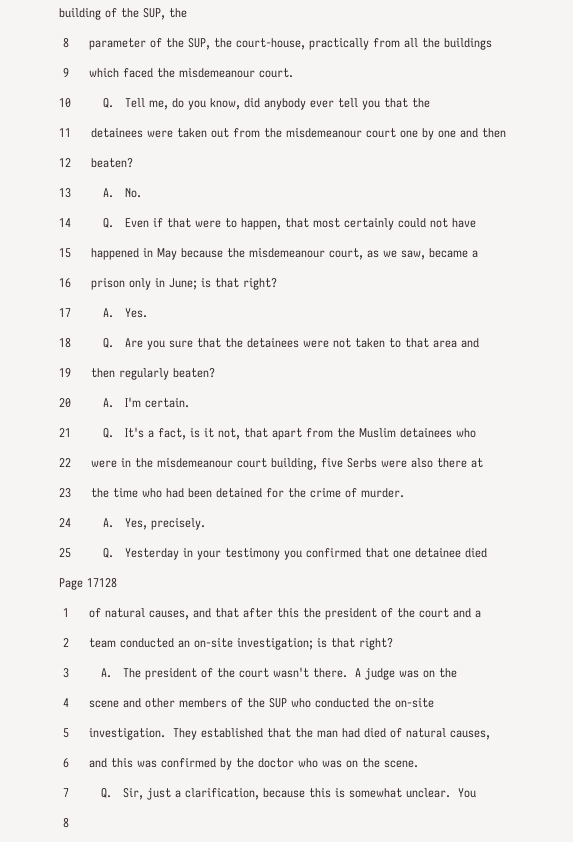building of the SUP, the

 8     parameter of the SUP, the court-house, practically from all the buildings

 9     which faced the misdemeanour court.

10        Q.   Tell me, do you know, did anybody ever tell you that the

11     detainees were taken out from the misdemeanour court one by one and then

12     beaten?

13        A.   No.

14        Q.   Even if that were to happen, that most certainly could not have

15     happened in May because the misdemeanour court, as we saw, became a

16     prison only in June; is that right?

17        A.   Yes.

18        Q.   Are you sure that the detainees were not taken to that area and

19     then regularly beaten?

20        A.   I'm certain.

21        Q.   It's a fact, is it not, that apart from the Muslim detainees who

22     were in the misdemeanour court building, five Serbs were also there at

23     the time who had been detained for the crime of murder.

24        A.   Yes, precisely.

25        Q.   Yesterday in your testimony you confirmed that one detainee died

Page 17128

 1     of natural causes, and that after this the president of the court and a

 2     team conducted an on-site investigation; is that right?

 3        A.   The president of the court wasn't there.  A judge was on the

 4     scene and other members of the SUP who conducted the on-site

 5     investigation.  They established that the man had died of natural causes,

 6     and this was confirmed by the doctor who was on the scene.

 7        Q.   Sir, just a clarification, because this is somewhat unclear.  You

 8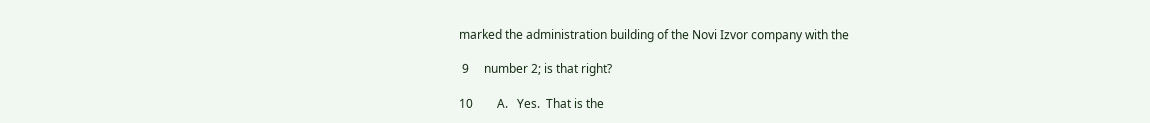marked the administration building of the Novi Izvor company with the

 9     number 2; is that right?

10        A.   Yes.  That is the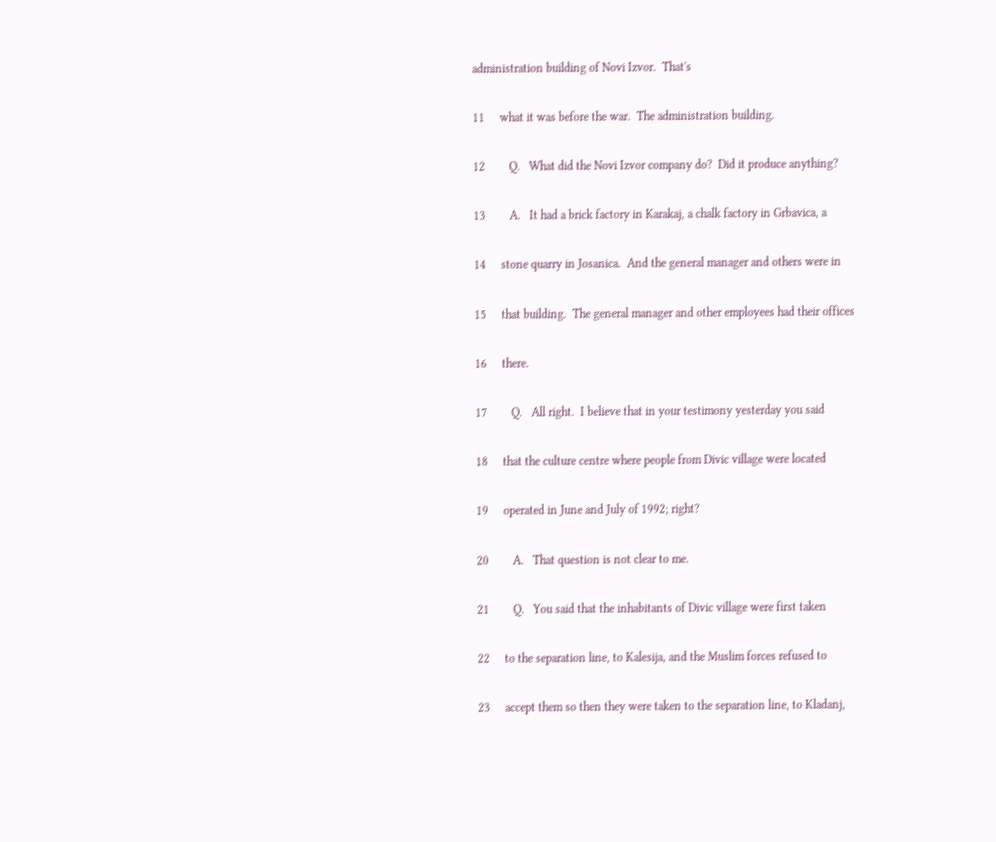administration building of Novi Izvor.  That's

11     what it was before the war.  The administration building.

12        Q.   What did the Novi Izvor company do?  Did it produce anything?

13        A.   It had a brick factory in Karakaj, a chalk factory in Grbavica, a

14     stone quarry in Josanica.  And the general manager and others were in

15     that building.  The general manager and other employees had their offices

16     there.

17        Q.   All right.  I believe that in your testimony yesterday you said

18     that the culture centre where people from Divic village were located

19     operated in June and July of 1992; right?

20        A.   That question is not clear to me.

21        Q.   You said that the inhabitants of Divic village were first taken

22     to the separation line, to Kalesija, and the Muslim forces refused to

23     accept them so then they were taken to the separation line, to Kladanj,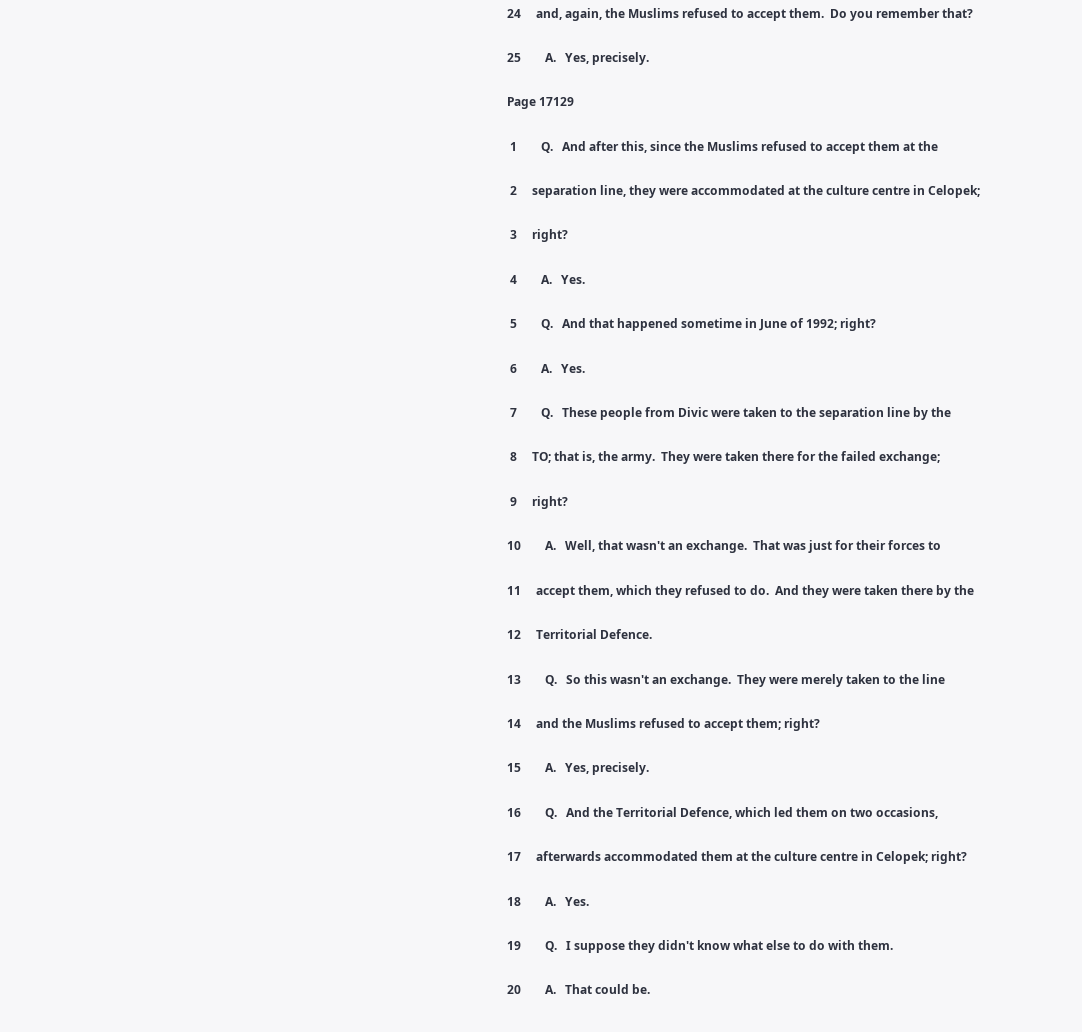24     and, again, the Muslims refused to accept them.  Do you remember that?

25        A.   Yes, precisely.

Page 17129

 1        Q.   And after this, since the Muslims refused to accept them at the

 2     separation line, they were accommodated at the culture centre in Celopek;

 3     right?

 4        A.   Yes.

 5        Q.   And that happened sometime in June of 1992; right?

 6        A.   Yes.

 7        Q.   These people from Divic were taken to the separation line by the

 8     TO; that is, the army.  They were taken there for the failed exchange;

 9     right?

10        A.   Well, that wasn't an exchange.  That was just for their forces to

11     accept them, which they refused to do.  And they were taken there by the

12     Territorial Defence.

13        Q.   So this wasn't an exchange.  They were merely taken to the line

14     and the Muslims refused to accept them; right?

15        A.   Yes, precisely.

16        Q.   And the Territorial Defence, which led them on two occasions,

17     afterwards accommodated them at the culture centre in Celopek; right?

18        A.   Yes.

19        Q.   I suppose they didn't know what else to do with them.

20        A.   That could be.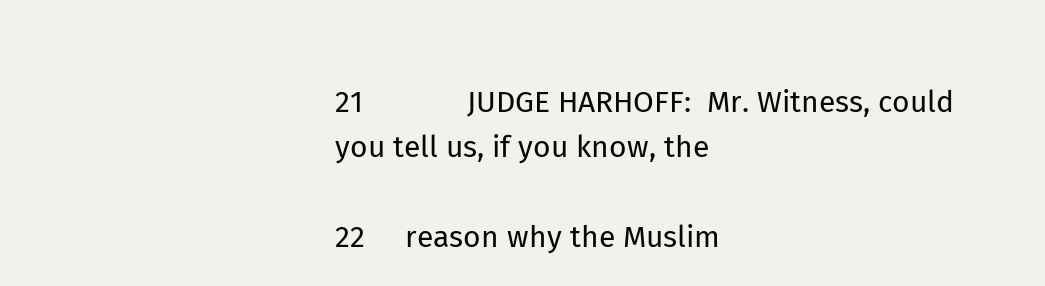21             JUDGE HARHOFF:  Mr. Witness, could you tell us, if you know, the

22     reason why the Muslim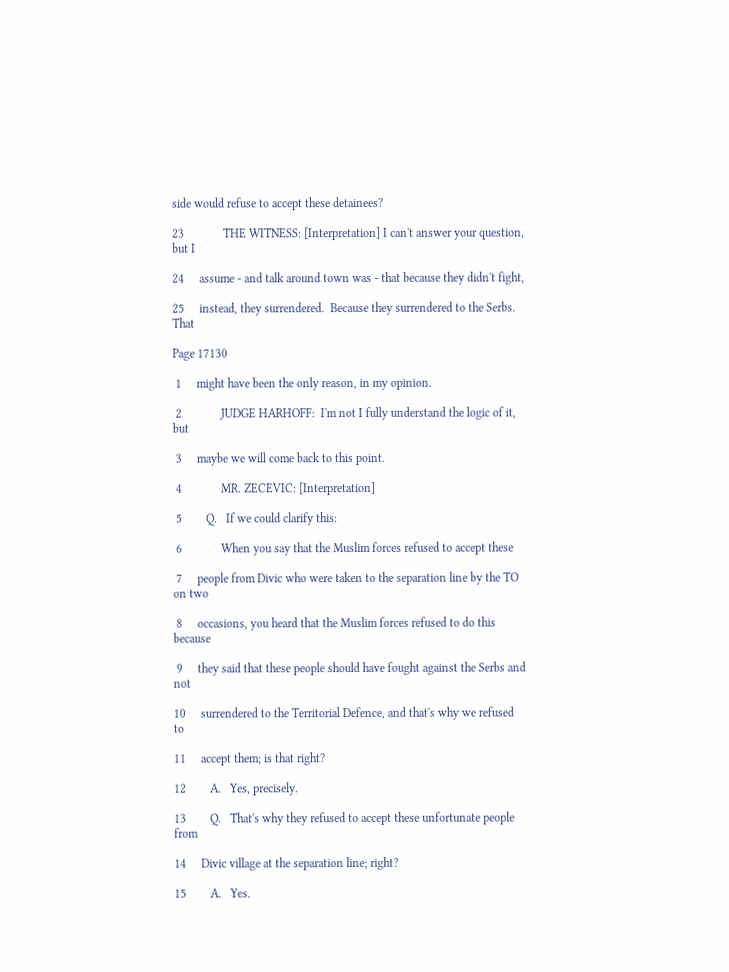side would refuse to accept these detainees?

23             THE WITNESS: [Interpretation] I can't answer your question, but I

24     assume - and talk around town was - that because they didn't fight,

25     instead, they surrendered.  Because they surrendered to the Serbs.  That

Page 17130

 1     might have been the only reason, in my opinion.

 2             JUDGE HARHOFF:  I'm not I fully understand the logic of it, but

 3     maybe we will come back to this point.

 4             MR. ZECEVIC: [Interpretation]

 5        Q.   If we could clarify this:

 6             When you say that the Muslim forces refused to accept these

 7     people from Divic who were taken to the separation line by the TO on two

 8     occasions, you heard that the Muslim forces refused to do this because

 9     they said that these people should have fought against the Serbs and not

10     surrendered to the Territorial Defence, and that's why we refused to

11     accept them; is that right?

12        A.   Yes, precisely.

13        Q.   That's why they refused to accept these unfortunate people from

14     Divic village at the separation line; right?

15        A.   Yes.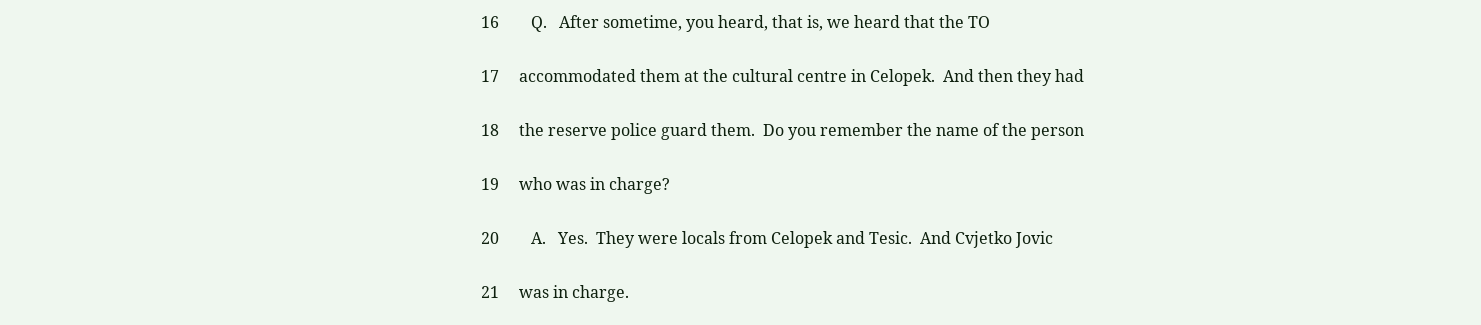16        Q.   After sometime, you heard, that is, we heard that the TO

17     accommodated them at the cultural centre in Celopek.  And then they had

18     the reserve police guard them.  Do you remember the name of the person

19     who was in charge?

20        A.   Yes.  They were locals from Celopek and Tesic.  And Cvjetko Jovic

21     was in charge.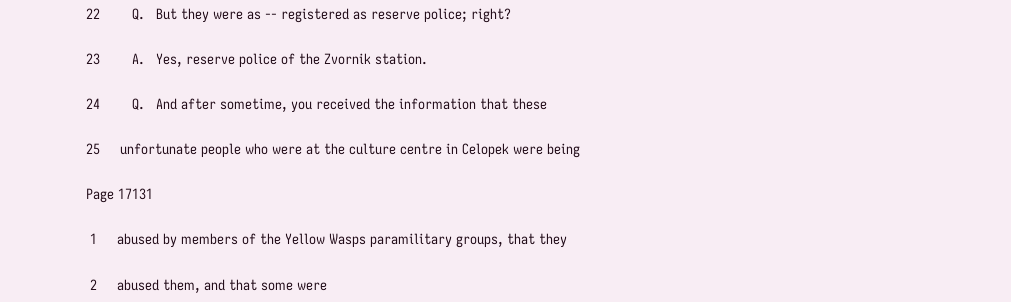22        Q.   But they were as -- registered as reserve police; right?

23        A.   Yes, reserve police of the Zvornik station.

24        Q.   And after sometime, you received the information that these

25     unfortunate people who were at the culture centre in Celopek were being

Page 17131

 1     abused by members of the Yellow Wasps paramilitary groups, that they

 2     abused them, and that some were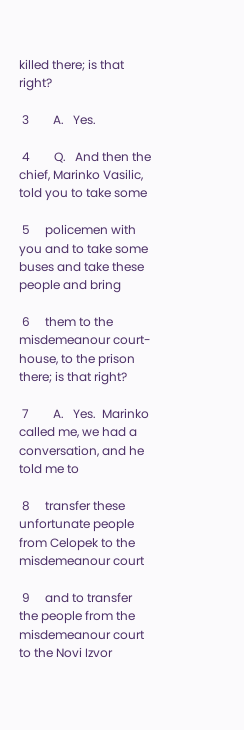killed there; is that right?

 3        A.   Yes.

 4        Q.   And then the chief, Marinko Vasilic, told you to take some

 5     policemen with you and to take some buses and take these people and bring

 6     them to the misdemeanour court-house, to the prison there; is that right?

 7        A.   Yes.  Marinko called me, we had a conversation, and he told me to

 8     transfer these unfortunate people from Celopek to the misdemeanour court

 9     and to transfer the people from the misdemeanour court to the Novi Izvor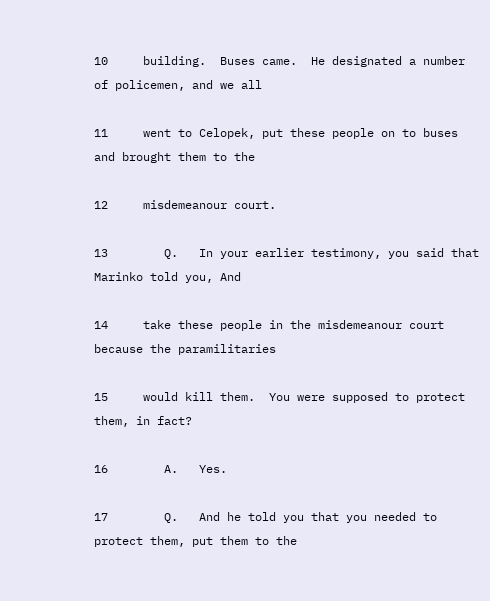10     building.  Buses came.  He designated a number of policemen, and we all

11     went to Celopek, put these people on to buses and brought them to the

12     misdemeanour court.

13        Q.   In your earlier testimony, you said that Marinko told you, And

14     take these people in the misdemeanour court because the paramilitaries

15     would kill them.  You were supposed to protect them, in fact?

16        A.   Yes.

17        Q.   And he told you that you needed to protect them, put them to the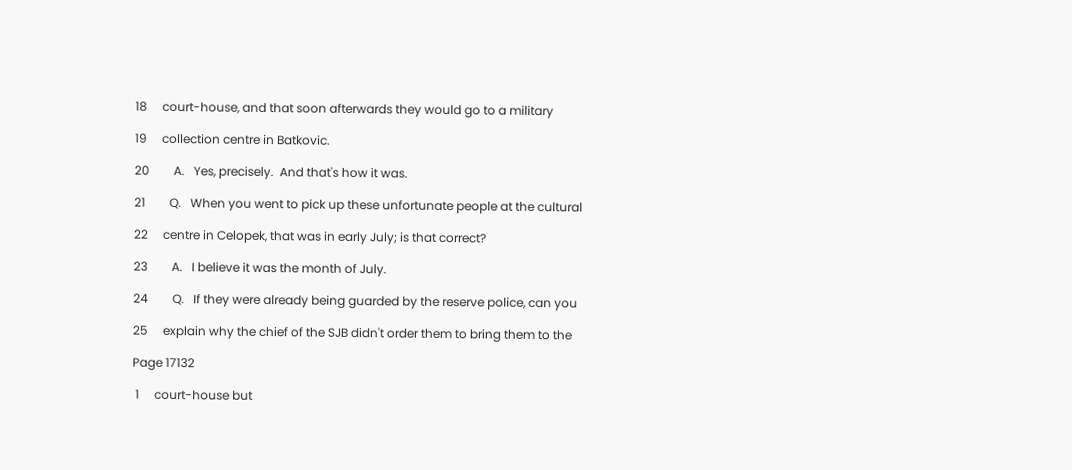18     court-house, and that soon afterwards they would go to a military

19     collection centre in Batkovic.

20        A.   Yes, precisely.  And that's how it was.

21        Q.   When you went to pick up these unfortunate people at the cultural

22     centre in Celopek, that was in early July; is that correct?

23        A.   I believe it was the month of July.

24        Q.   If they were already being guarded by the reserve police, can you

25     explain why the chief of the SJB didn't order them to bring them to the

Page 17132

 1     court-house but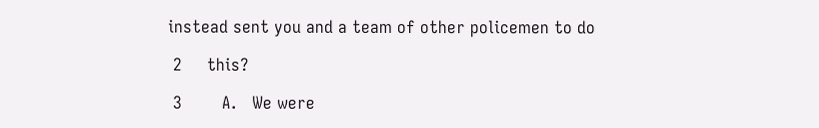instead sent you and a team of other policemen to do

 2     this?

 3        A.   We were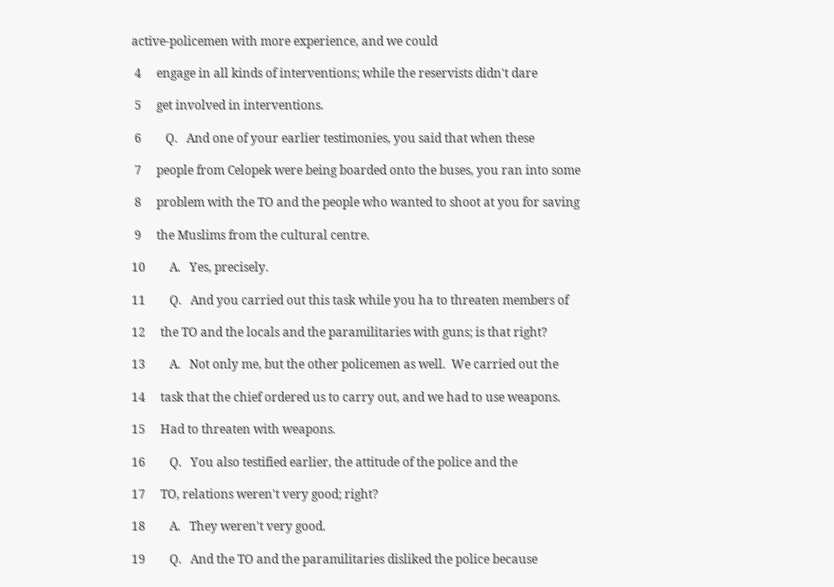active-policemen with more experience, and we could

 4     engage in all kinds of interventions; while the reservists didn't dare

 5     get involved in interventions.

 6        Q.   And one of your earlier testimonies, you said that when these

 7     people from Celopek were being boarded onto the buses, you ran into some

 8     problem with the TO and the people who wanted to shoot at you for saving

 9     the Muslims from the cultural centre.

10        A.   Yes, precisely.

11        Q.   And you carried out this task while you ha to threaten members of

12     the TO and the locals and the paramilitaries with guns; is that right?

13        A.   Not only me, but the other policemen as well.  We carried out the

14     task that the chief ordered us to carry out, and we had to use weapons.

15     Had to threaten with weapons.

16        Q.   You also testified earlier, the attitude of the police and the

17     TO, relations weren't very good; right?

18        A.   They weren't very good.

19        Q.   And the TO and the paramilitaries disliked the police because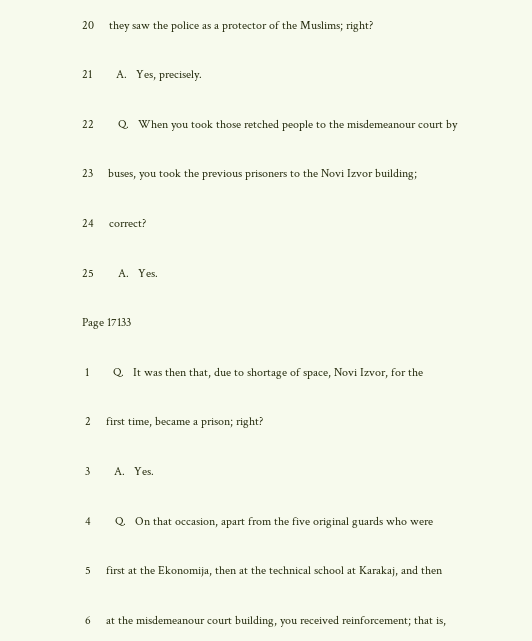20     they saw the police as a protector of the Muslims; right?

21        A.   Yes, precisely.

22        Q.   When you took those retched people to the misdemeanour court by

23     buses, you took the previous prisoners to the Novi Izvor building;

24     correct?

25        A.   Yes.

Page 17133

 1        Q.   It was then that, due to shortage of space, Novi Izvor, for the

 2     first time, became a prison; right?

 3        A.   Yes.

 4        Q.   On that occasion, apart from the five original guards who were

 5     first at the Ekonomija, then at the technical school at Karakaj, and then

 6     at the misdemeanour court building, you received reinforcement; that is,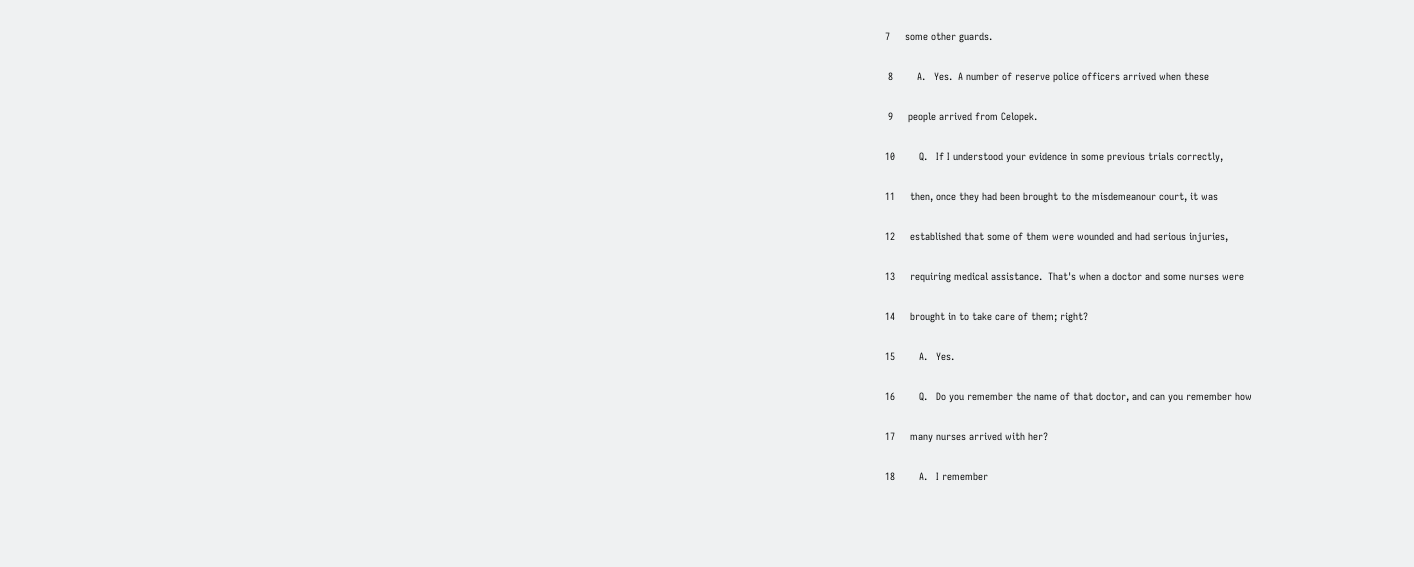7     some other guards.

 8        A.   Yes.  A number of reserve police officers arrived when these

 9     people arrived from Celopek.

10        Q.   If I understood your evidence in some previous trials correctly,

11     then, once they had been brought to the misdemeanour court, it was

12     established that some of them were wounded and had serious injuries,

13     requiring medical assistance.  That's when a doctor and some nurses were

14     brought in to take care of them; right?

15        A.   Yes.

16        Q.   Do you remember the name of that doctor, and can you remember how

17     many nurses arrived with her?

18        A.   I remember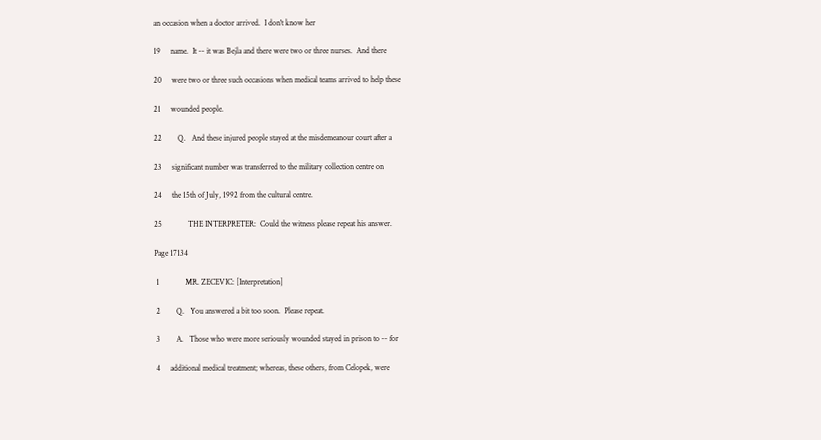an occasion when a doctor arrived.  I don't know her

19     name.  It -- it was Bejla and there were two or three nurses.  And there

20     were two or three such occasions when medical teams arrived to help these

21     wounded people.

22        Q.   And these injured people stayed at the misdemeanour court after a

23     significant number was transferred to the military collection centre on

24     the 15th of July, 1992 from the cultural centre.

25             THE INTERPRETER:  Could the witness please repeat his answer.

Page 17134

 1             MR. ZECEVIC: [Interpretation]

 2        Q.   You answered a bit too soon.  Please repeat.

 3        A.   Those who were more seriously wounded stayed in prison to -- for

 4     additional medical treatment; whereas, these others, from Celopek, were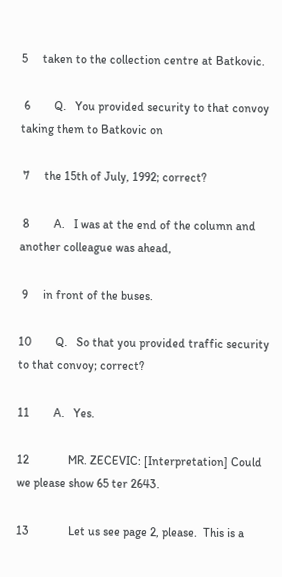5     taken to the collection centre at Batkovic.

 6        Q.   You provided security to that convoy taking them to Batkovic on

 7     the 15th of July, 1992; correct?

 8        A.   I was at the end of the column and another colleague was ahead,

 9     in front of the buses.

10        Q.   So that you provided traffic security to that convoy; correct?

11        A.   Yes.

12             MR. ZECEVIC: [Interpretation] Could we please show 65 ter 2643.

13             Let us see page 2, please.  This is a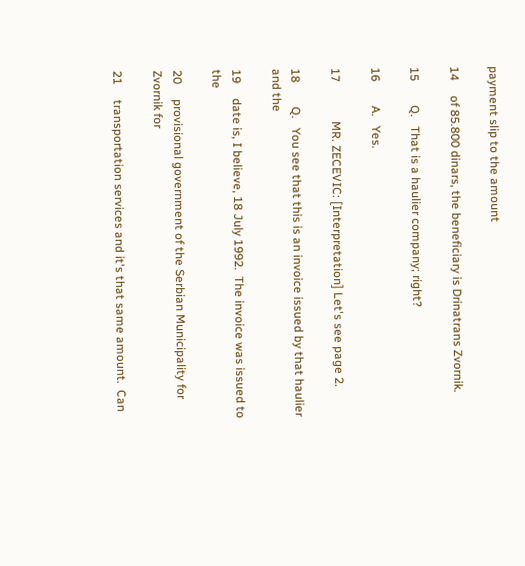payment slip to the amount

14     of 85.800 dinars, the beneficiary is Drinatrans Zvornik.

15        Q.   That is a haulier company; right?

16        A.   Yes.

17             MR. ZECEVIC: [Interpretation] Let's see page 2.

18        Q.   You see that this is an invoice issued by that haulier and the

19     date is, I believe, 18 July 1992.  The invoice was issued to the

20     provisional government of the Serbian Municipality for Zvornik for

21     transportation services and it's that same amount.  Can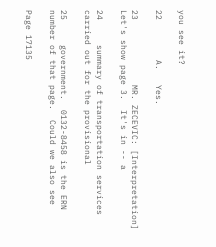you see it?

22        A.   Yes.

23             MR. ZECEVIC: [Interpretation] Let's show page 3.  It's in -- a

24     summary of transportation services carried out for the provisional

25     government.  0132-8458 is the ERN number of that page.  Could we also see

Page 17135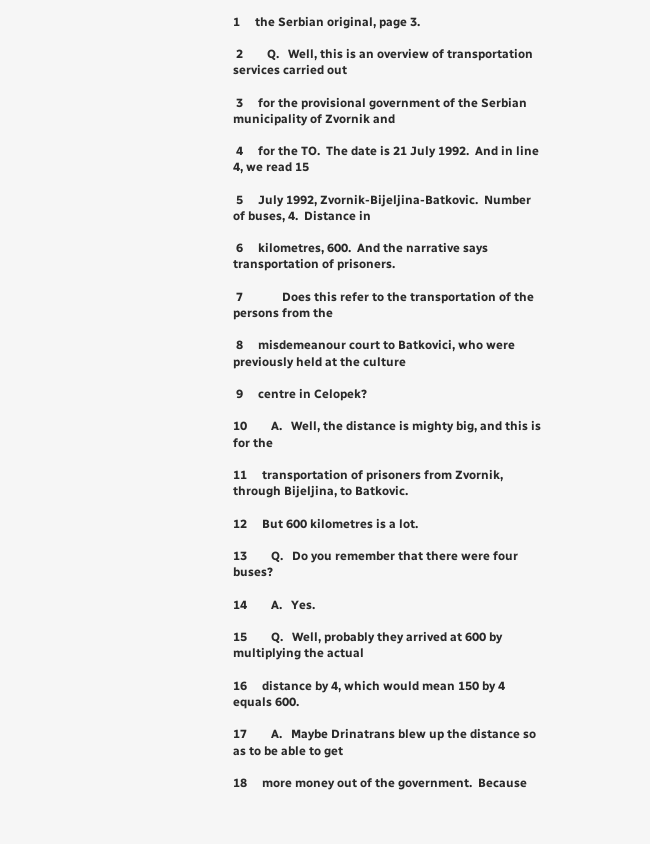1     the Serbian original, page 3.

 2        Q.   Well, this is an overview of transportation services carried out

 3     for the provisional government of the Serbian municipality of Zvornik and

 4     for the TO.  The date is 21 July 1992.  And in line 4, we read 15

 5     July 1992, Zvornik-Bijeljina-Batkovic.  Number of buses, 4.  Distance in

 6     kilometres, 600.  And the narrative says transportation of prisoners.

 7             Does this refer to the transportation of the persons from the

 8     misdemeanour court to Batkovici, who were previously held at the culture

 9     centre in Celopek?

10        A.   Well, the distance is mighty big, and this is for the

11     transportation of prisoners from Zvornik, through Bijeljina, to Batkovic.

12     But 600 kilometres is a lot.

13        Q.   Do you remember that there were four buses?

14        A.   Yes.

15        Q.   Well, probably they arrived at 600 by multiplying the actual

16     distance by 4, which would mean 150 by 4 equals 600.

17        A.   Maybe Drinatrans blew up the distance so as to be able to get

18     more money out of the government.  Because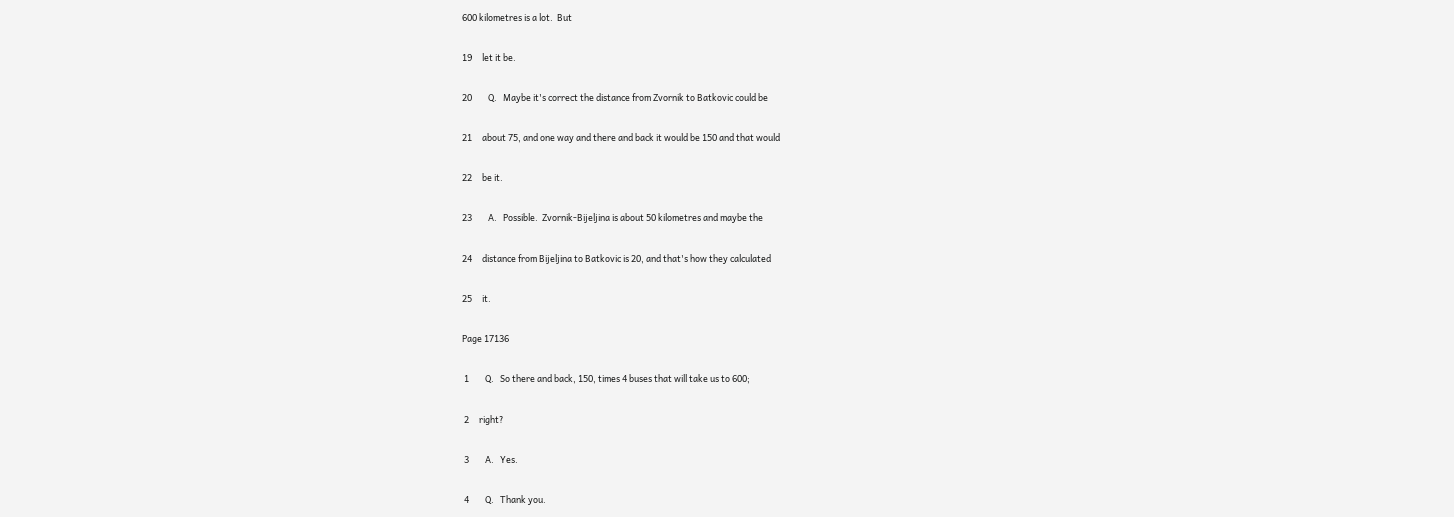600 kilometres is a lot.  But

19     let it be.

20        Q.   Maybe it's correct the distance from Zvornik to Batkovic could be

21     about 75, and one way and there and back it would be 150 and that would

22     be it.

23        A.   Possible.  Zvornik-Bijeljina is about 50 kilometres and maybe the

24     distance from Bijeljina to Batkovic is 20, and that's how they calculated

25     it.

Page 17136

 1        Q.   So there and back, 150, times 4 buses that will take us to 600;

 2     right?

 3        A.   Yes.

 4        Q.   Thank you.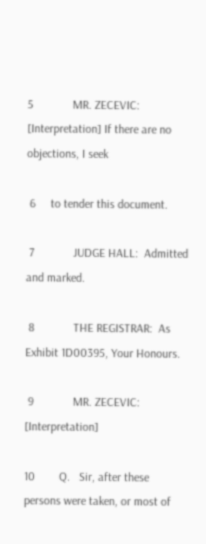5             MR. ZECEVIC: [Interpretation] If there are no objections, I seek

 6     to tender this document.

 7             JUDGE HALL:  Admitted and marked.

 8             THE REGISTRAR:  As Exhibit 1D00395, Your Honours.

 9             MR. ZECEVIC: [Interpretation]

10        Q.   Sir, after these persons were taken, or most of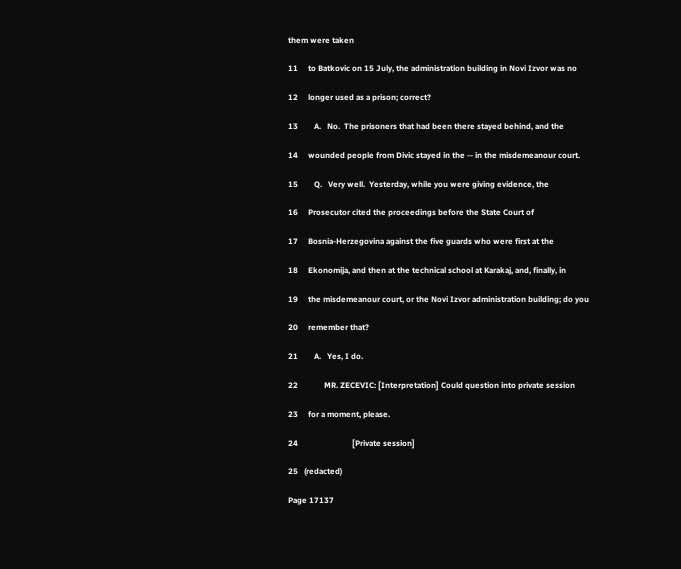them were taken

11     to Batkovic on 15 July, the administration building in Novi Izvor was no

12     longer used as a prison; correct?

13        A.   No.  The prisoners that had been there stayed behind, and the

14     wounded people from Divic stayed in the -- in the misdemeanour court.

15        Q.   Very well.  Yesterday, while you were giving evidence, the

16     Prosecutor cited the proceedings before the State Court of

17     Bosnia-Herzegovina against the five guards who were first at the

18     Ekonomija, and then at the technical school at Karakaj, and, finally, in

19     the misdemeanour court, or the Novi Izvor administration building; do you

20     remember that?

21        A.   Yes, I do.

22             MR. ZECEVIC: [Interpretation] Could question into private session

23     for a moment, please.

24                           [Private session]

25   (redacted)

Page 17137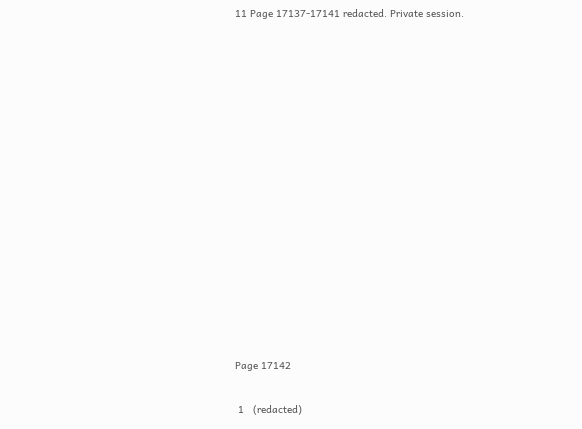11 Page 17137-17141 redacted. Private session.















Page 17142

 1   (redacted)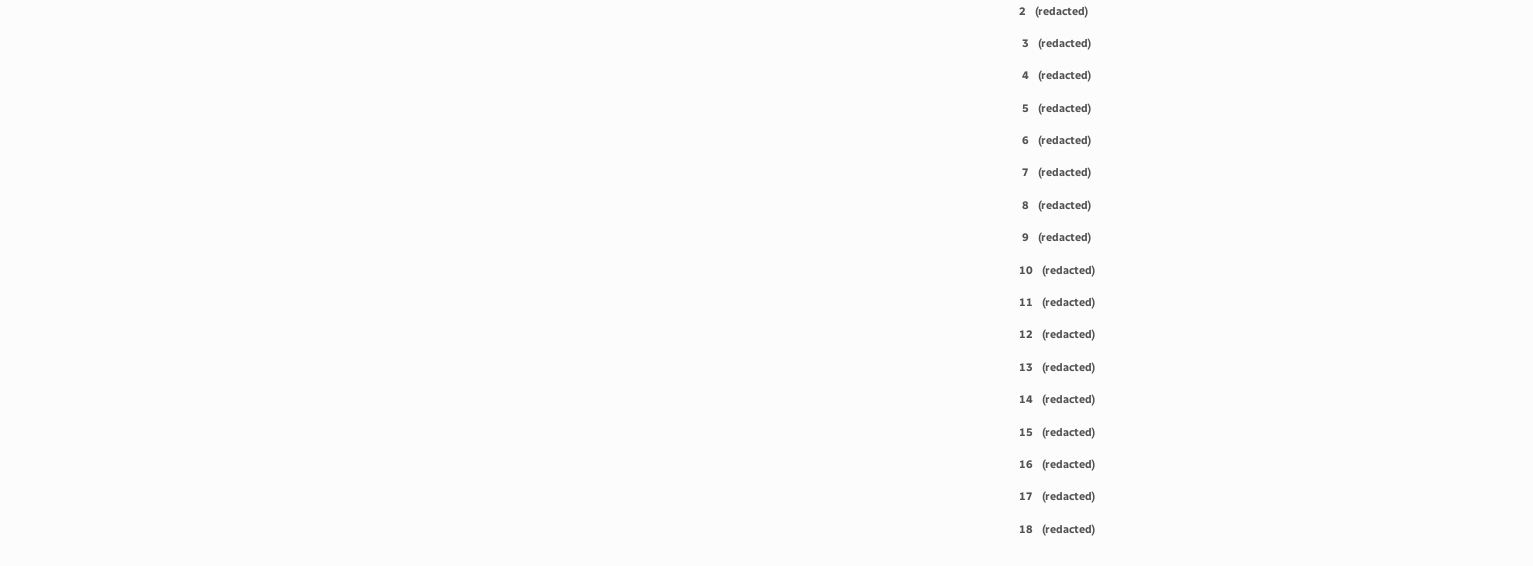2   (redacted)

 3   (redacted)

 4   (redacted)

 5   (redacted)

 6   (redacted)

 7   (redacted)

 8   (redacted)

 9   (redacted)

10   (redacted)

11   (redacted)

12   (redacted)

13   (redacted)

14   (redacted)

15   (redacted)

16   (redacted)

17   (redacted)

18   (redacted)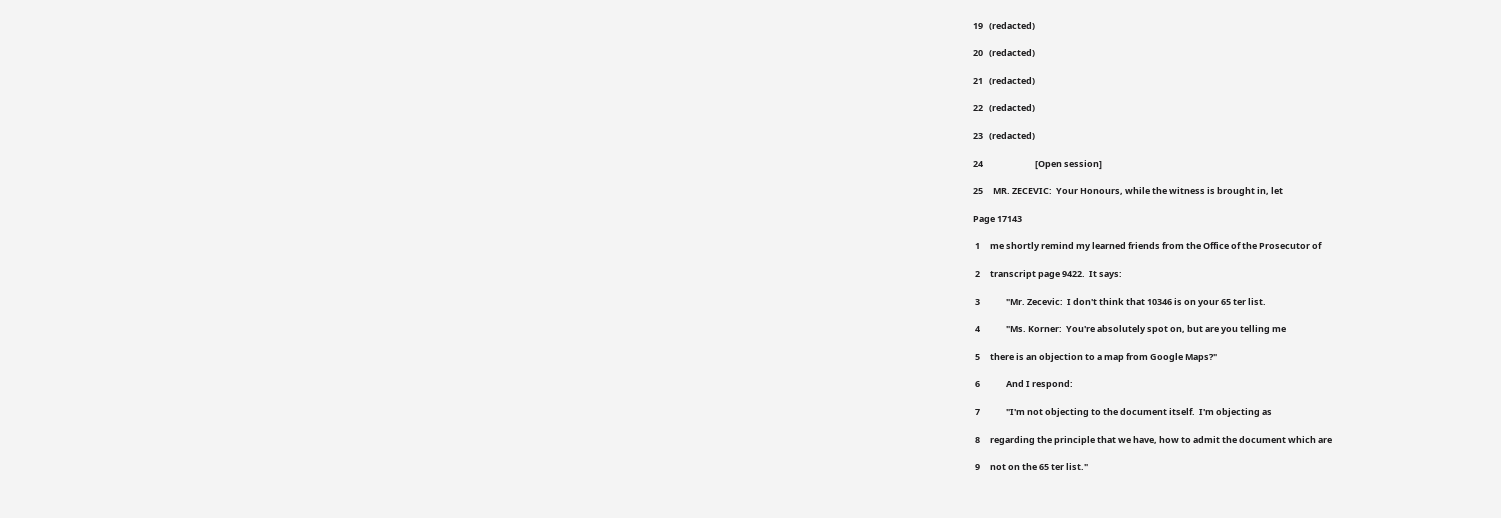19   (redacted)

20   (redacted)

21   (redacted)

22   (redacted)

23   (redacted)

24                          [Open session]

25     MR. ZECEVIC:  Your Honours, while the witness is brought in, let

Page 17143

 1     me shortly remind my learned friends from the Office of the Prosecutor of

 2     transcript page 9422.  It says:

 3             "Mr. Zecevic:  I don't think that 10346 is on your 65 ter list.

 4             "Ms. Korner:  You're absolutely spot on, but are you telling me

 5     there is an objection to a map from Google Maps?"

 6             And I respond:

 7             "I'm not objecting to the document itself.  I'm objecting as

 8     regarding the principle that we have, how to admit the document which are

 9     not on the 65 ter list."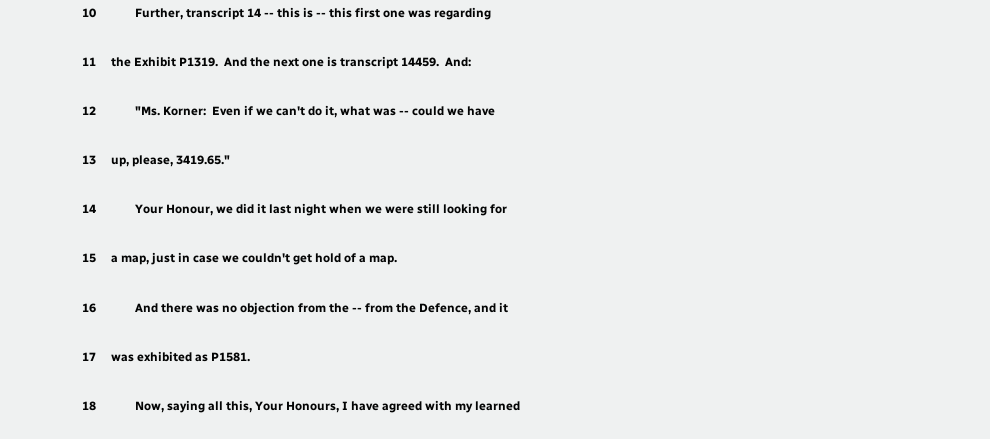10             Further, transcript 14 -- this is -- this first one was regarding

11     the Exhibit P1319.  And the next one is transcript 14459.  And:

12             "Ms. Korner:  Even if we can't do it, what was -- could we have

13     up, please, 3419.65."

14             Your Honour, we did it last night when we were still looking for

15     a map, just in case we couldn't get hold of a map.

16             And there was no objection from the -- from the Defence, and it

17     was exhibited as P1581.

18             Now, saying all this, Your Honours, I have agreed with my learned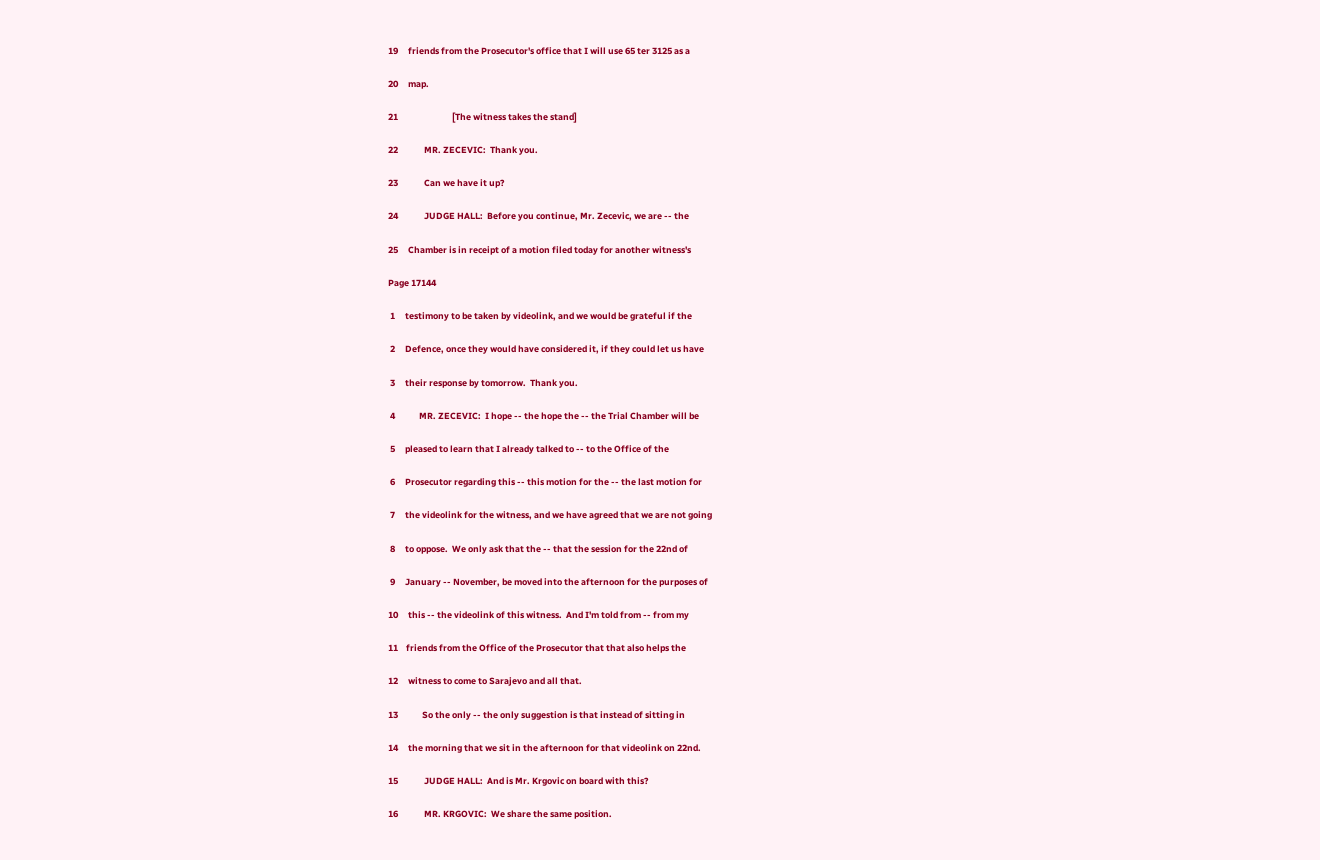19     friends from the Prosecutor's office that I will use 65 ter 3125 as a

20     map.

21                           [The witness takes the stand]

22             MR. ZECEVIC:  Thank you.

23             Can we have it up?

24             JUDGE HALL:  Before you continue, Mr. Zecevic, we are -- the

25     Chamber is in receipt of a motion filed today for another witness's

Page 17144

 1     testimony to be taken by videolink, and we would be grateful if the

 2     Defence, once they would have considered it, if they could let us have

 3     their response by tomorrow.  Thank you.

 4            MR. ZECEVIC:  I hope -- the hope the -- the Trial Chamber will be

 5     pleased to learn that I already talked to -- to the Office of the

 6     Prosecutor regarding this -- this motion for the -- the last motion for

 7     the videolink for the witness, and we have agreed that we are not going

 8     to oppose.  We only ask that the -- that the session for the 22nd of

 9     January -- November, be moved into the afternoon for the purposes of

10     this -- the videolink of this witness.  And I'm told from -- from my

11    friends from the Office of the Prosecutor that that also helps the

12     witness to come to Sarajevo and all that.

13            So the only -- the only suggestion is that instead of sitting in

14     the morning that we sit in the afternoon for that videolink on 22nd.

15             JUDGE HALL:  And is Mr. Krgovic on board with this?

16             MR. KRGOVIC:  We share the same position.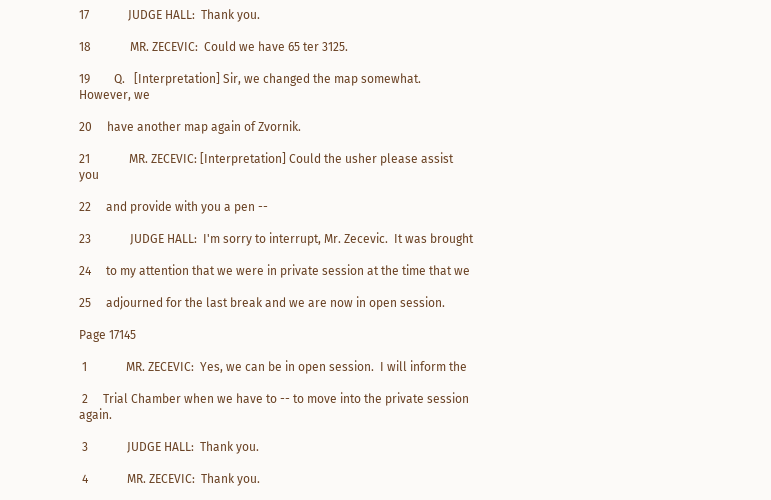17             JUDGE HALL:  Thank you.

18             MR. ZECEVIC:  Could we have 65 ter 3125.

19        Q.   [Interpretation] Sir, we changed the map somewhat.  However, we

20     have another map again of Zvornik.

21             MR. ZECEVIC: [Interpretation] Could the usher please assist you

22     and provide with you a pen --

23             JUDGE HALL:  I'm sorry to interrupt, Mr. Zecevic.  It was brought

24     to my attention that we were in private session at the time that we

25     adjourned for the last break and we are now in open session.

Page 17145

 1             MR. ZECEVIC:  Yes, we can be in open session.  I will inform the

 2     Trial Chamber when we have to -- to move into the private session again.

 3             JUDGE HALL:  Thank you.

 4             MR. ZECEVIC:  Thank you.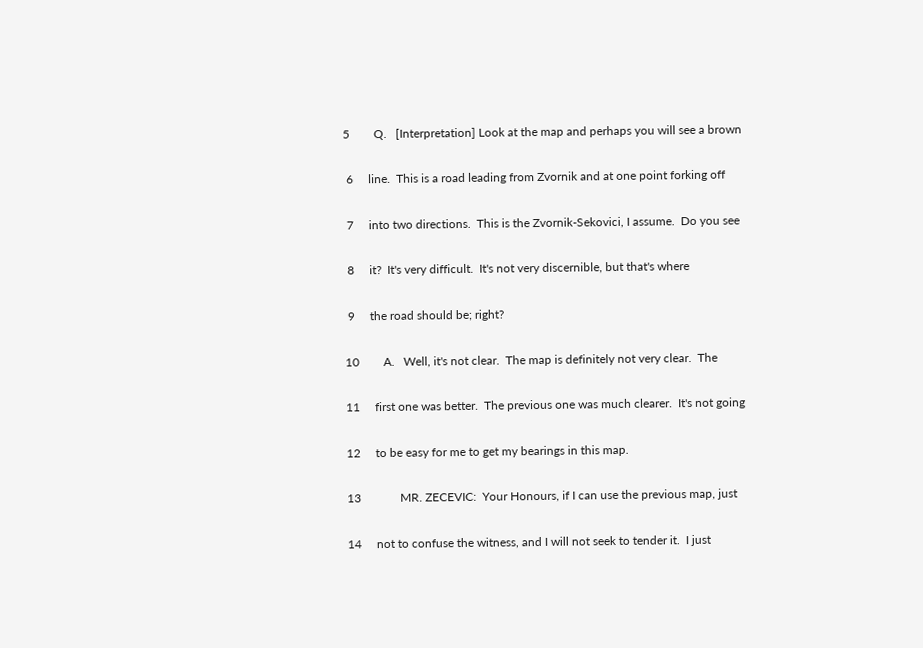5        Q.   [Interpretation] Look at the map and perhaps you will see a brown

 6     line.  This is a road leading from Zvornik and at one point forking off

 7     into two directions.  This is the Zvornik-Sekovici, I assume.  Do you see

 8     it?  It's very difficult.  It's not very discernible, but that's where

 9     the road should be; right?

10        A.   Well, it's not clear.  The map is definitely not very clear.  The

11     first one was better.  The previous one was much clearer.  It's not going

12     to be easy for me to get my bearings in this map.

13             MR. ZECEVIC:  Your Honours, if I can use the previous map, just

14     not to confuse the witness, and I will not seek to tender it.  I just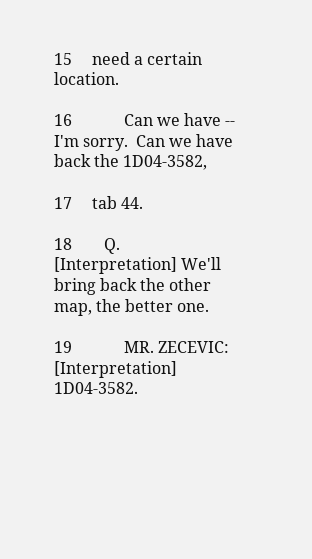15     need a certain location.

16             Can we have -- I'm sorry.  Can we have back the 1D04-3582,

17     tab 44.

18        Q.   [Interpretation] We'll bring back the other map, the better one.

19             MR. ZECEVIC: [Interpretation] 1D04-3582.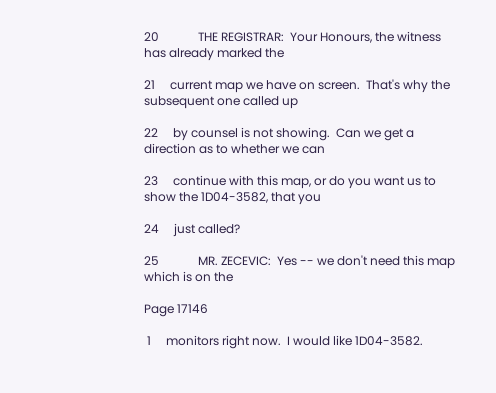20             THE REGISTRAR:  Your Honours, the witness has already marked the

21     current map we have on screen.  That's why the subsequent one called up

22     by counsel is not showing.  Can we get a direction as to whether we can

23     continue with this map, or do you want us to show the 1D04-3582, that you

24     just called?

25             MR. ZECEVIC:  Yes -- we don't need this map which is on the

Page 17146

 1     monitors right now.  I would like 1D04-3582.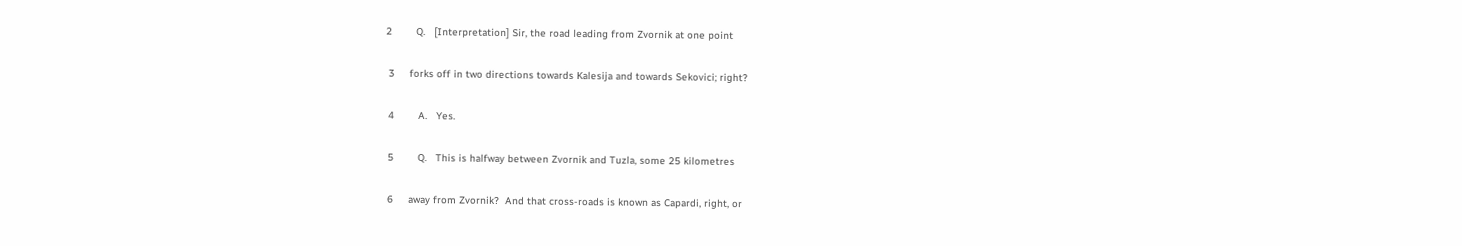2        Q.   [Interpretation] Sir, the road leading from Zvornik at one point

 3     forks off in two directions towards Kalesija and towards Sekovici; right?

 4        A.   Yes.

 5        Q.   This is halfway between Zvornik and Tuzla, some 25 kilometres

 6     away from Zvornik?  And that cross-roads is known as Capardi, right, or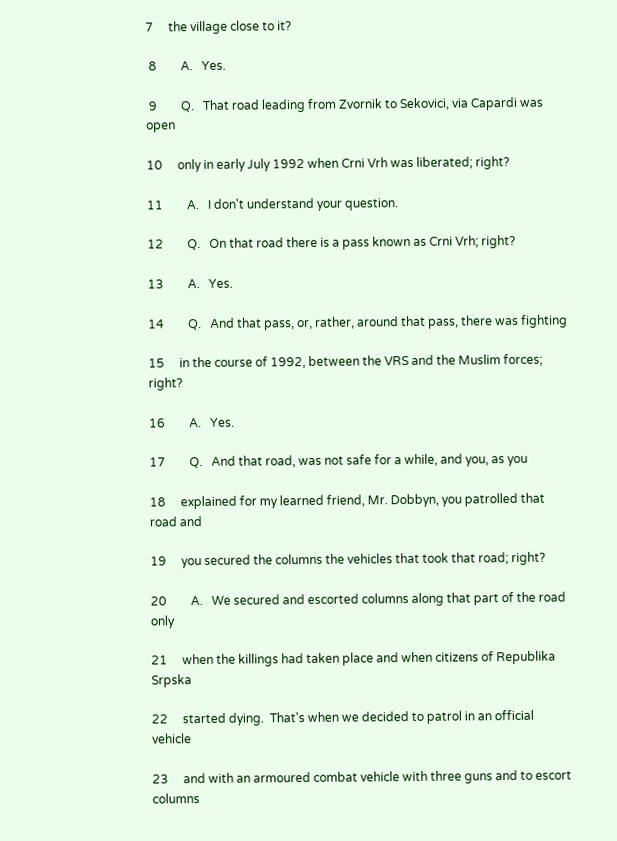7     the village close to it?

 8        A.   Yes.

 9        Q.   That road leading from Zvornik to Sekovici, via Capardi was open

10     only in early July 1992 when Crni Vrh was liberated; right?

11        A.   I don't understand your question.

12        Q.   On that road there is a pass known as Crni Vrh; right?

13        A.   Yes.

14        Q.   And that pass, or, rather, around that pass, there was fighting

15     in the course of 1992, between the VRS and the Muslim forces; right?

16        A.   Yes.

17        Q.   And that road, was not safe for a while, and you, as you

18     explained for my learned friend, Mr. Dobbyn, you patrolled that road and

19     you secured the columns the vehicles that took that road; right?

20        A.   We secured and escorted columns along that part of the road only

21     when the killings had taken place and when citizens of Republika Srpska

22     started dying.  That's when we decided to patrol in an official vehicle

23     and with an armoured combat vehicle with three guns and to escort columns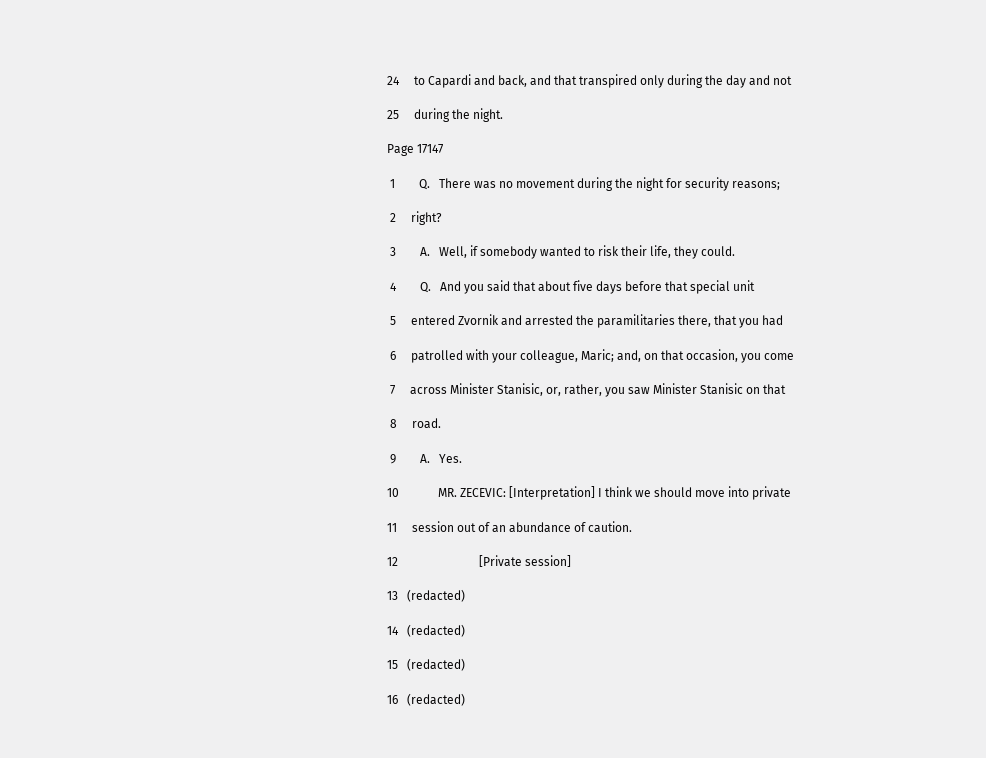24     to Capardi and back, and that transpired only during the day and not

25     during the night.

Page 17147

 1        Q.   There was no movement during the night for security reasons;

 2     right?

 3        A.   Well, if somebody wanted to risk their life, they could.

 4        Q.   And you said that about five days before that special unit

 5     entered Zvornik and arrested the paramilitaries there, that you had

 6     patrolled with your colleague, Maric; and, on that occasion, you come

 7     across Minister Stanisic, or, rather, you saw Minister Stanisic on that

 8     road.

 9        A.   Yes.

10             MR. ZECEVIC: [Interpretation] I think we should move into private

11     session out of an abundance of caution.

12                           [Private session]

13   (redacted)

14   (redacted)

15   (redacted)

16   (redacted)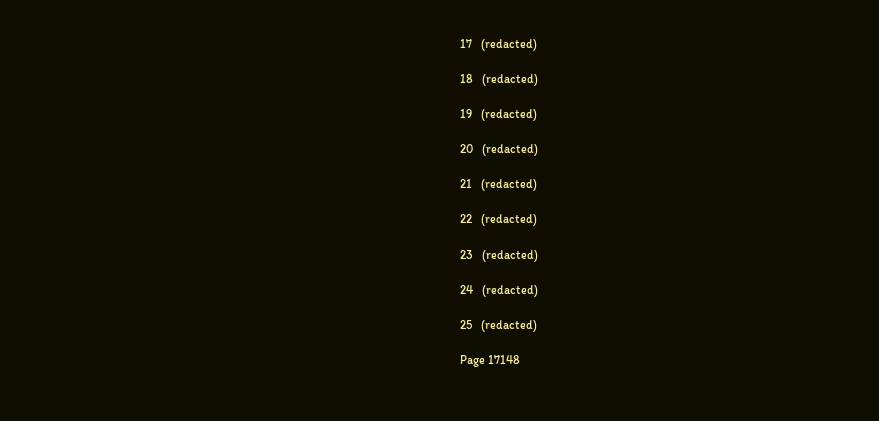17   (redacted)

18   (redacted)

19   (redacted)

20   (redacted)

21   (redacted)

22   (redacted)

23   (redacted)

24   (redacted)

25   (redacted)

Page 17148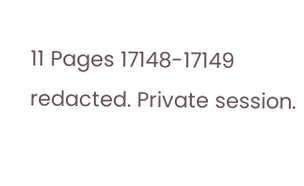11 Pages 17148-17149 redacted. Private session.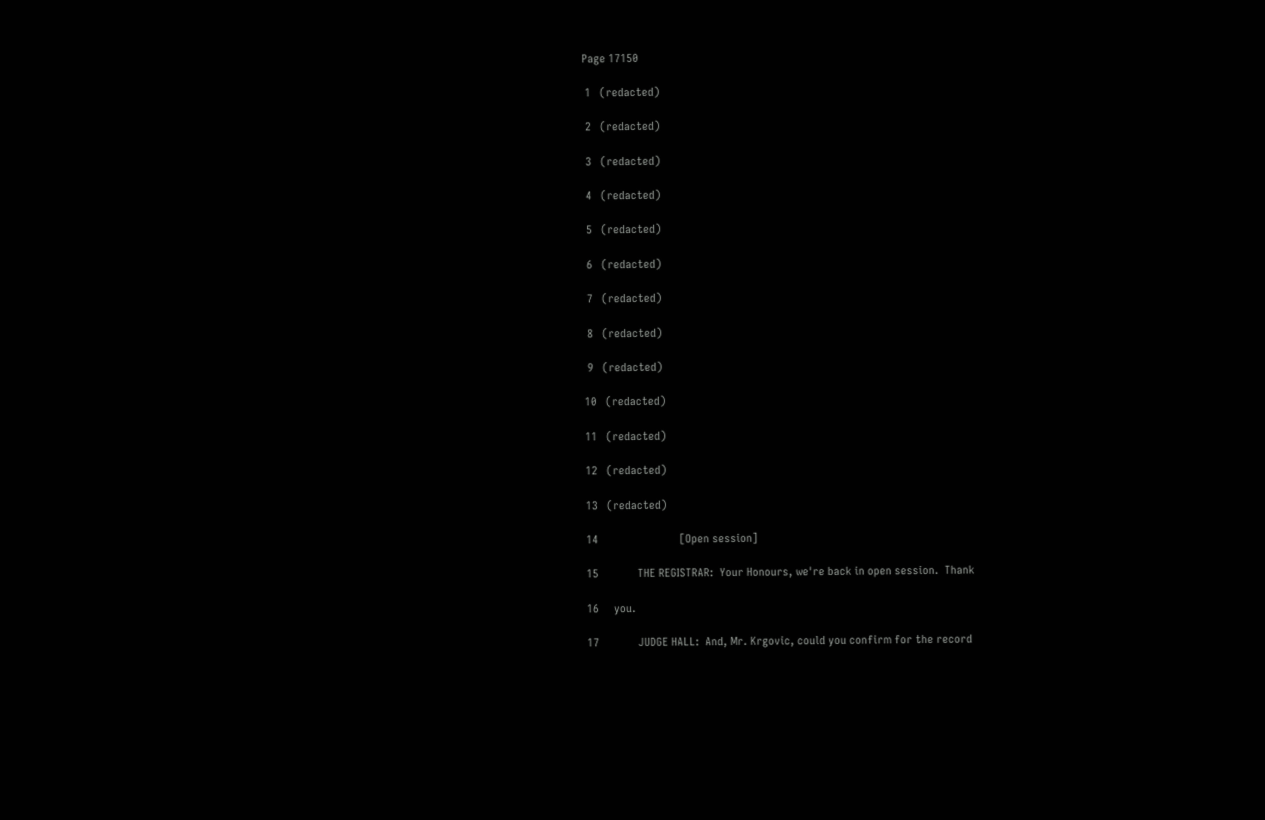Page 17150

 1   (redacted)

 2   (redacted)

 3   (redacted)

 4   (redacted)

 5   (redacted)

 6   (redacted)

 7   (redacted)

 8   (redacted)

 9   (redacted)

10   (redacted)

11   (redacted)

12   (redacted)

13   (redacted)

14                           [Open session]

15             THE REGISTRAR:  Your Honours, we're back in open session.  Thank

16     you.

17             JUDGE HALL:  And, Mr. Krgovic, could you confirm for the record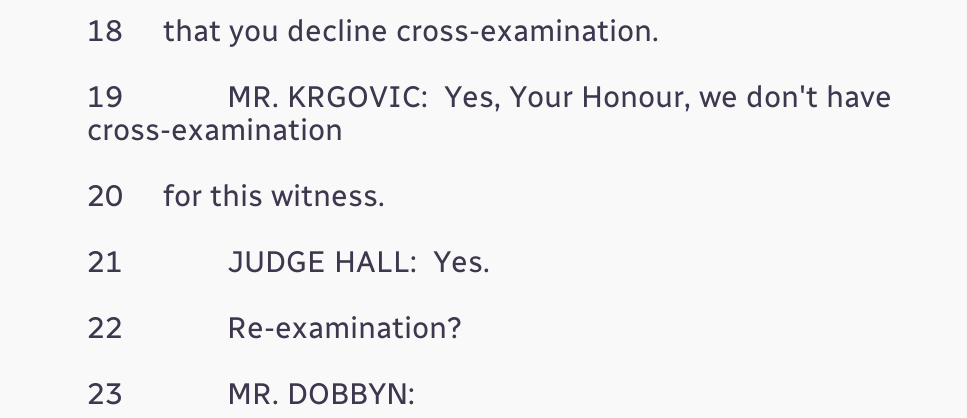18     that you decline cross-examination.

19             MR. KRGOVIC:  Yes, Your Honour, we don't have cross-examination

20     for this witness.

21             JUDGE HALL:  Yes.

22             Re-examination?

23             MR. DOBBYN: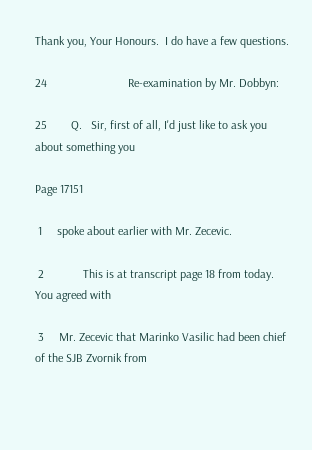Thank you, Your Honours.  I do have a few questions.

24                           Re-examination by Mr. Dobbyn:

25        Q.   Sir, first of all, I'd just like to ask you about something you

Page 17151

 1     spoke about earlier with Mr. Zecevic.

 2             This is at transcript page 18 from today.  You agreed with

 3     Mr. Zecevic that Marinko Vasilic had been chief of the SJB Zvornik from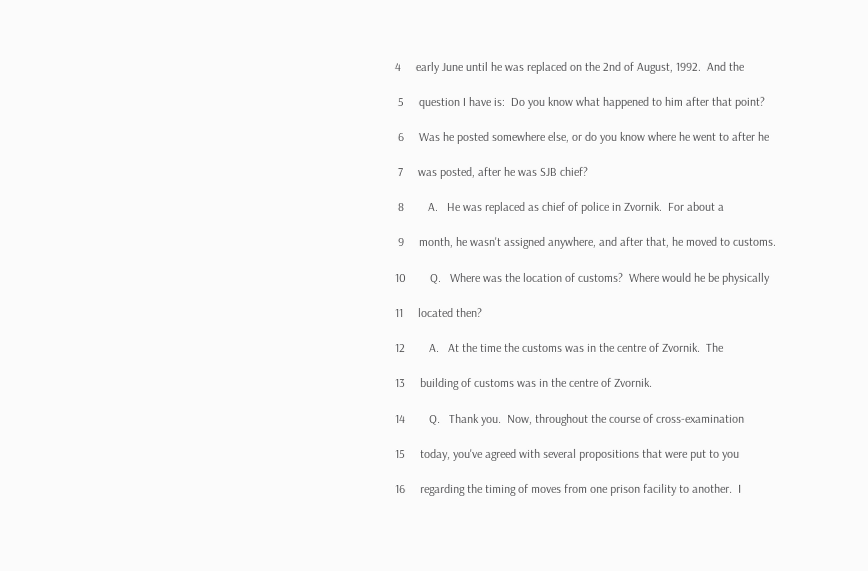4     early June until he was replaced on the 2nd of August, 1992.  And the

 5     question I have is:  Do you know what happened to him after that point?

 6     Was he posted somewhere else, or do you know where he went to after he

 7     was posted, after he was SJB chief?

 8        A.   He was replaced as chief of police in Zvornik.  For about a

 9     month, he wasn't assigned anywhere, and after that, he moved to customs.

10        Q.   Where was the location of customs?  Where would he be physically

11     located then?

12        A.   At the time the customs was in the centre of Zvornik.  The

13     building of customs was in the centre of Zvornik.

14        Q.   Thank you.  Now, throughout the course of cross-examination

15     today, you've agreed with several propositions that were put to you

16     regarding the timing of moves from one prison facility to another.  I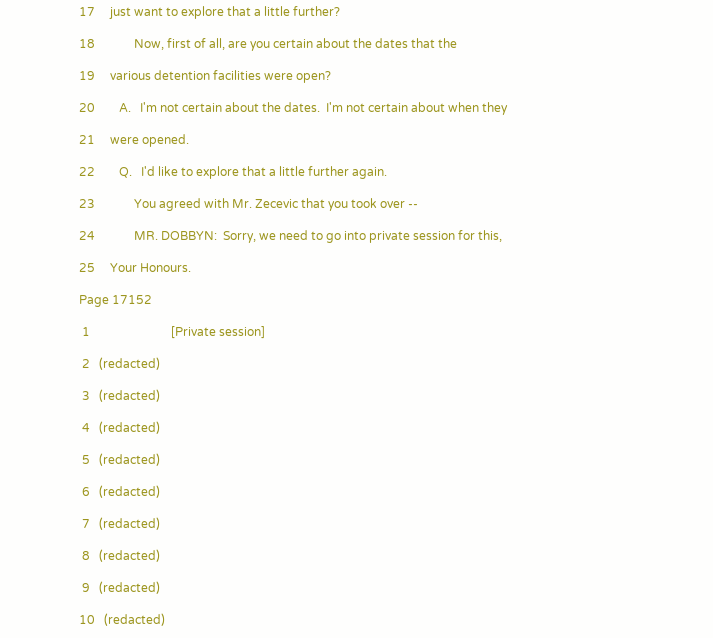17     just want to explore that a little further?

18             Now, first of all, are you certain about the dates that the

19     various detention facilities were open?

20        A.   I'm not certain about the dates.  I'm not certain about when they

21     were opened.

22        Q.   I'd like to explore that a little further again.

23             You agreed with Mr. Zecevic that you took over --

24             MR. DOBBYN:  Sorry, we need to go into private session for this,

25     Your Honours.

Page 17152

 1                           [Private session]

 2   (redacted)

 3   (redacted)

 4   (redacted)

 5   (redacted)

 6   (redacted)

 7   (redacted)

 8   (redacted)

 9   (redacted)

10   (redacted)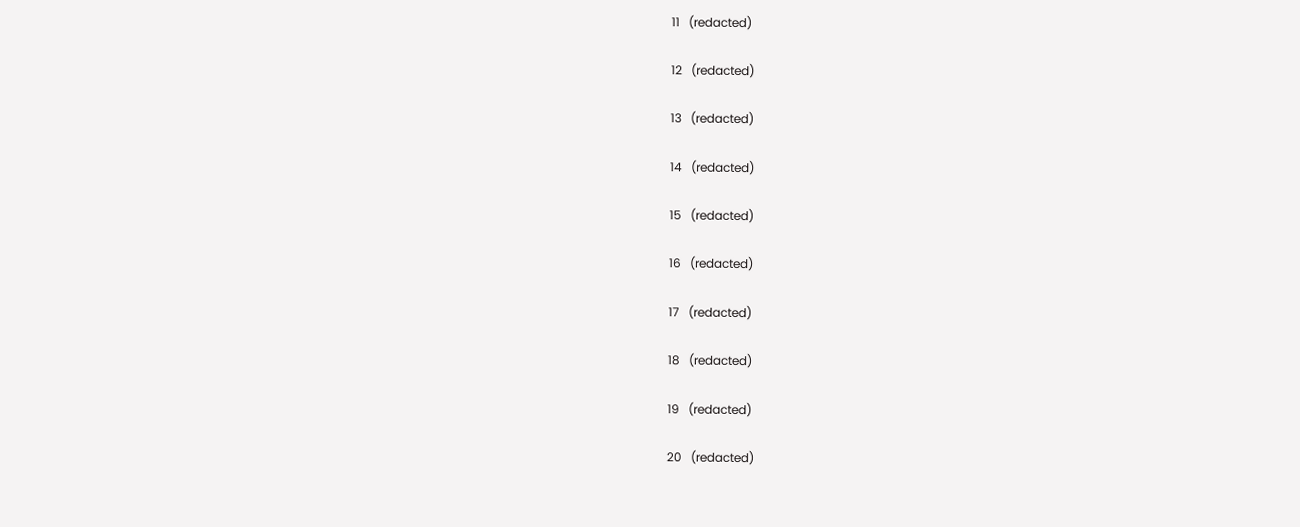11   (redacted)

12   (redacted)

13   (redacted)

14   (redacted)

15   (redacted)

16   (redacted)

17   (redacted)

18   (redacted)

19   (redacted)

20   (redacted)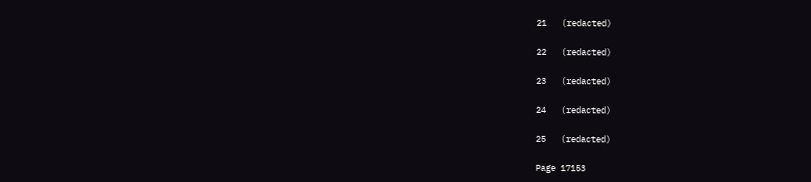21   (redacted)

22   (redacted)

23   (redacted)

24   (redacted)

25   (redacted)

Page 17153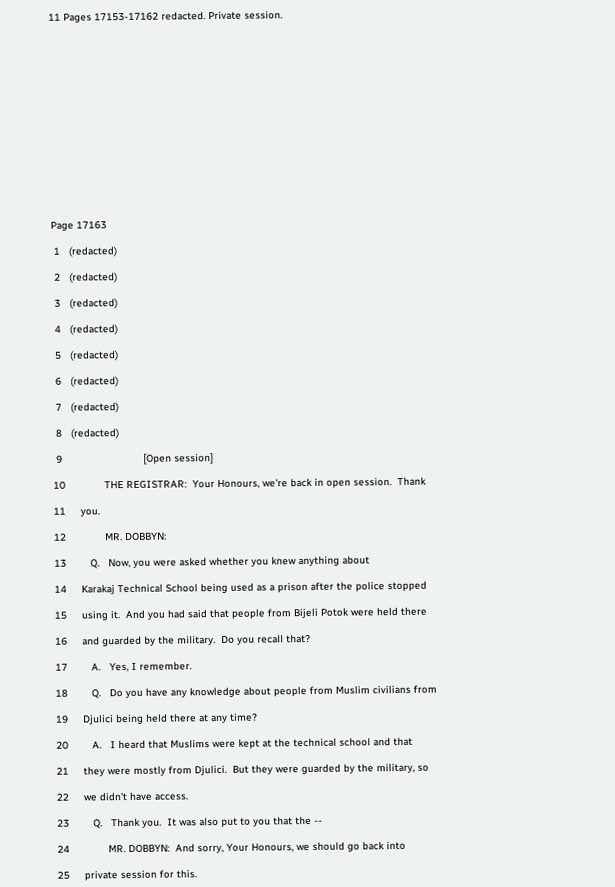11 Pages 17153-17162 redacted. Private session.















Page 17163

 1   (redacted)

 2   (redacted)

 3   (redacted)

 4   (redacted)

 5   (redacted)

 6   (redacted)

 7   (redacted)

 8   (redacted)

 9                           [Open session]

10             THE REGISTRAR:  Your Honours, we're back in open session.  Thank

11     you.

12             MR. DOBBYN:

13        Q.   Now, you were asked whether you knew anything about

14     Karakaj Technical School being used as a prison after the police stopped

15     using it.  And you had said that people from Bijeli Potok were held there

16     and guarded by the military.  Do you recall that?

17        A.   Yes, I remember.

18        Q.   Do you have any knowledge about people from Muslim civilians from

19     Djulici being held there at any time?

20        A.   I heard that Muslims were kept at the technical school and that

21     they were mostly from Djulici.  But they were guarded by the military, so

22     we didn't have access.

23        Q.   Thank you.  It was also put to you that the --

24             MR. DOBBYN:  And sorry, Your Honours, we should go back into

25     private session for this.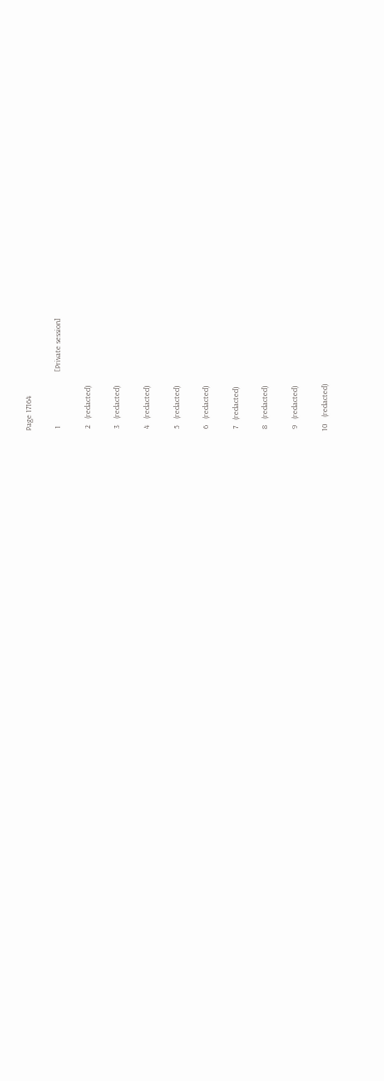Page 17164

 1                           [Private session]

 2   (redacted)

 3   (redacted)

 4   (redacted)

 5   (redacted)

 6   (redacted)

 7   (redacted)

 8   (redacted)

 9   (redacted)

10   (redacted)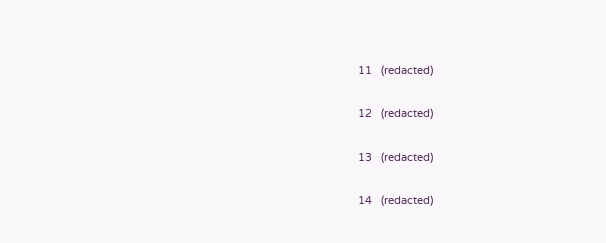11   (redacted)

12   (redacted)

13   (redacted)

14   (redacted)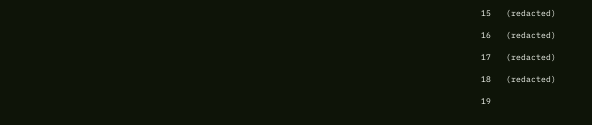15   (redacted)

16   (redacted)

17   (redacted)

18   (redacted)

19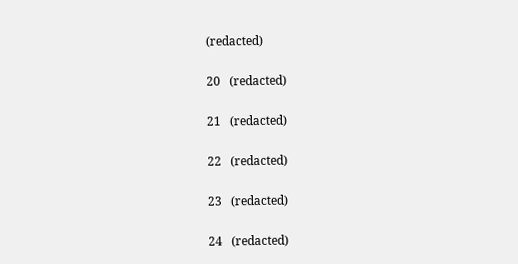(redacted)

20   (redacted)

21   (redacted)

22   (redacted)

23   (redacted)

24   (redacted)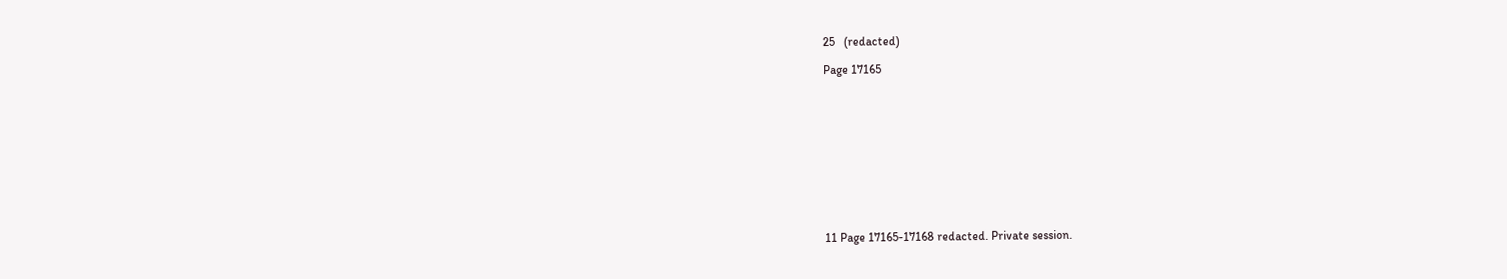25   (redacted)

Page 17165











11 Page 17165-17168 redacted. Private session.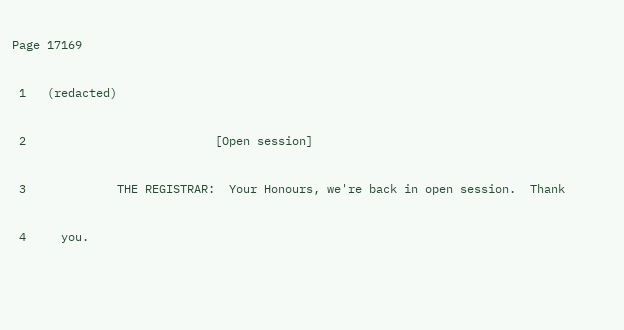Page 17169

 1   (redacted)

 2                           [Open session]

 3             THE REGISTRAR:  Your Honours, we're back in open session.  Thank

 4     you.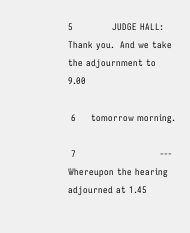5             JUDGE HALL:  Thank you.  And we take the adjournment to 9.00

 6     tomorrow morning.

 7                            --- Whereupon the hearing adjourned at 1.45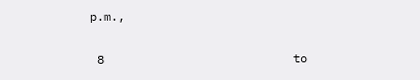p.m.,

 8                           to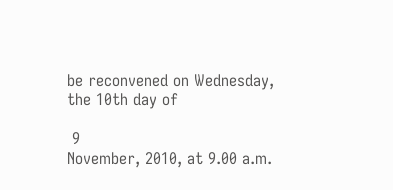be reconvened on Wednesday, the 10th day of

 9                           November, 2010, at 9.00 a.m.